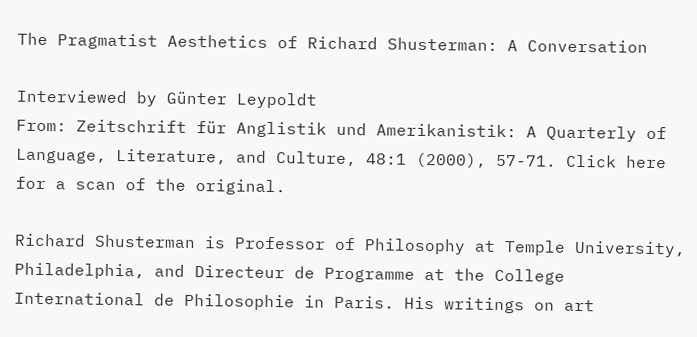The Pragmatist Aesthetics of Richard Shusterman: A Conversation

Interviewed by Günter Leypoldt
From: Zeitschrift für Anglistik und Amerikanistik: A Quarterly of Language, Literature, and Culture, 48:1 (2000), 57-71. Click here for a scan of the original.

Richard Shusterman is Professor of Philosophy at Temple University, Philadelphia, and Directeur de Programme at the College International de Philosophie in Paris. His writings on art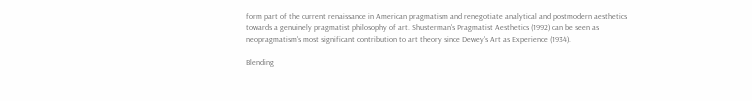form part of the current renaissance in American pragmatism and renegotiate analytical and postmodern aesthetics towards a genuinely pragmatist philosophy of art. Shusterman's Pragmatist Aesthetics (1992) can be seen as neopragmatism's most significant contribution to art theory since Dewey's Art as Experience (1934).

Blending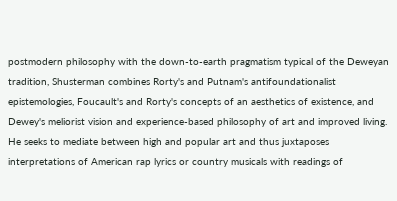postmodern philosophy with the down-to-earth pragmatism typical of the Deweyan tradition, Shusterman combines Rorty's and Putnam's antifoundationalist epistemologies, Foucault's and Rorty's concepts of an aesthetics of existence, and Dewey's meliorist vision and experience-based philosophy of art and improved living. He seeks to mediate between high and popular art and thus juxtaposes interpretations of American rap lyrics or country musicals with readings of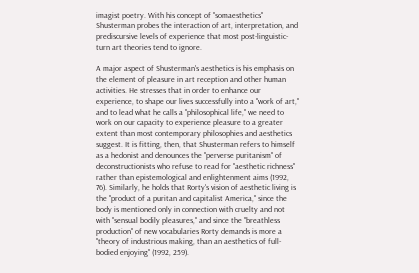imagist poetry. With his concept of "somaesthetics" Shusterman probes the interaction of art, interpretation, and prediscursive levels of experience that most post-linguistic-turn art theories tend to ignore.

A major aspect of Shusterman's aesthetics is his emphasis on the element of pleasure in art reception and other human activities. He stresses that in order to enhance our experience, to shape our lives successfully into a "work of art," and to lead what he calls a "philosophical life," we need to work on our capacity to experience pleasure to a greater extent than most contemporary philosophies and aesthetics suggest. It is fitting, then, that Shusterman refers to himself as a hedonist and denounces the "perverse puritanism" of deconstructionists who refuse to read for "aesthetic richness" rather than epistemological and enlightenment aims (1992, 76). Similarly, he holds that Rorty's vision of aesthetic living is the "product of a puritan and capitalist America," since the body is mentioned only in connection with cruelty and not with "sensual bodily pleasures," and since the "breathless production" of new vocabularies Rorty demands is more a "theory of industrious making, than an aesthetics of full-bodied enjoying" (1992, 259).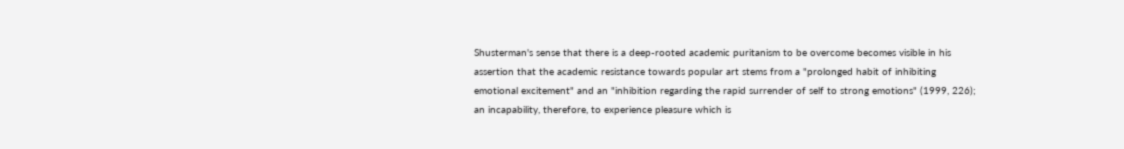Shusterman's sense that there is a deep-rooted academic puritanism to be overcome becomes visible in his assertion that the academic resistance towards popular art stems from a "prolonged habit of inhibiting emotional excitement" and an "inhibition regarding the rapid surrender of self to strong emotions" (1999, 226); an incapability, therefore, to experience pleasure which is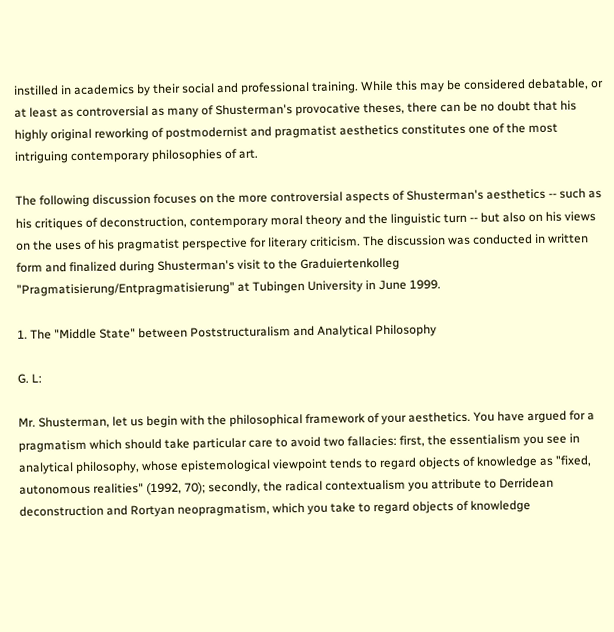instilled in academics by their social and professional training. While this may be considered debatable, or at least as controversial as many of Shusterman's provocative theses, there can be no doubt that his highly original reworking of postmodernist and pragmatist aesthetics constitutes one of the most intriguing contemporary philosophies of art.

The following discussion focuses on the more controversial aspects of Shusterman's aesthetics -- such as his critiques of deconstruction, contemporary moral theory and the linguistic turn -- but also on his views on the uses of his pragmatist perspective for literary criticism. The discussion was conducted in written form and finalized during Shusterman's visit to the Graduiertenkolleg "Pragmatisierung/Entpragmatisierung" at Tubingen University in June 1999.

1. The "Middle State" between Poststructuralism and Analytical Philosophy

G. L:

Mr. Shusterman, let us begin with the philosophical framework of your aesthetics. You have argued for a pragmatism which should take particular care to avoid two fallacies: first, the essentialism you see in analytical philosophy, whose epistemological viewpoint tends to regard objects of knowledge as "fixed, autonomous realities" (1992, 70); secondly, the radical contextualism you attribute to Derridean deconstruction and Rortyan neopragmatism, which you take to regard objects of knowledge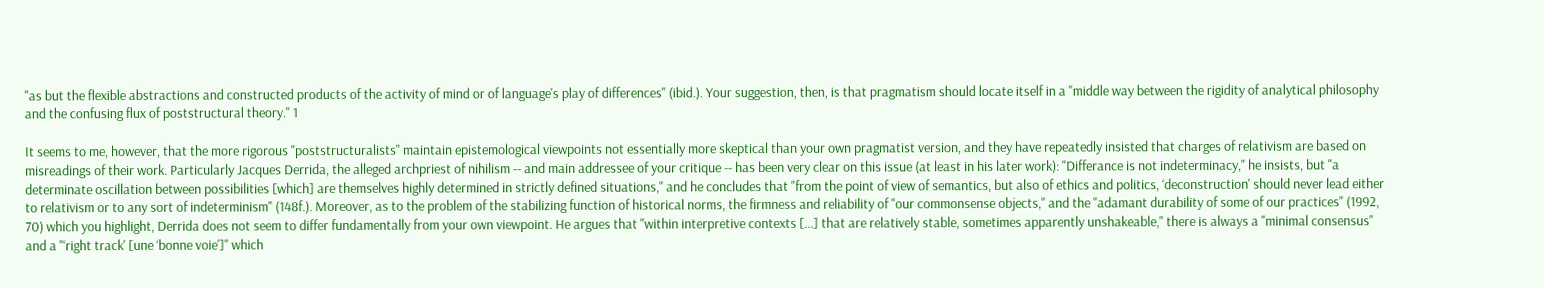"as but the flexible abstractions and constructed products of the activity of mind or of language's play of differences" (ibid.). Your suggestion, then, is that pragmatism should locate itself in a "middle way between the rigidity of analytical philosophy and the confusing flux of poststructural theory." 1

It seems to me, however, that the more rigorous "poststructuralists" maintain epistemological viewpoints not essentially more skeptical than your own pragmatist version, and they have repeatedly insisted that charges of relativism are based on misreadings of their work. Particularly Jacques Derrida, the alleged archpriest of nihilism -- and main addressee of your critique -- has been very clear on this issue (at least in his later work): "Differance is not indeterminacy," he insists, but "a determinate oscillation between possibilities [which] are themselves highly determined in strictly defined situations," and he concludes that "from the point of view of semantics, but also of ethics and politics, ‘deconstruction' should never lead either to relativism or to any sort of indeterminism" (148f.). Moreover, as to the problem of the stabilizing function of historical norms, the firmness and reliability of "our commonsense objects," and the "adamant durability of some of our practices" (1992, 70) which you highlight, Derrida does not seem to differ fundamentally from your own viewpoint. He argues that "within interpretive contexts [...] that are relatively stable, sometimes apparently unshakeable," there is always a "minimal consensus" and a "‘right track' [une ‘bonne voie']" which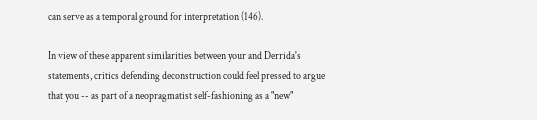can serve as a temporal ground for interpretation (146).

In view of these apparent similarities between your and Derrida's statements, critics defending deconstruction could feel pressed to argue that you -- as part of a neopragmatist self-fashioning as a "new"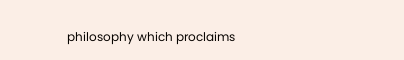philosophy which proclaims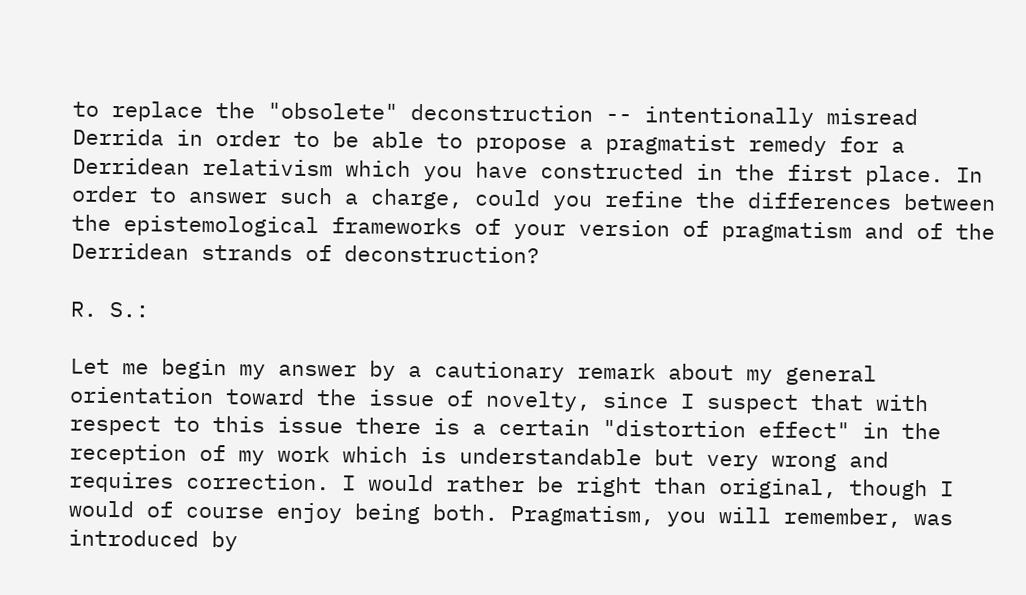to replace the "obsolete" deconstruction -- intentionally misread Derrida in order to be able to propose a pragmatist remedy for a Derridean relativism which you have constructed in the first place. In order to answer such a charge, could you refine the differences between the epistemological frameworks of your version of pragmatism and of the Derridean strands of deconstruction?

R. S.:

Let me begin my answer by a cautionary remark about my general orientation toward the issue of novelty, since I suspect that with respect to this issue there is a certain "distortion effect" in the reception of my work which is understandable but very wrong and requires correction. I would rather be right than original, though I would of course enjoy being both. Pragmatism, you will remember, was introduced by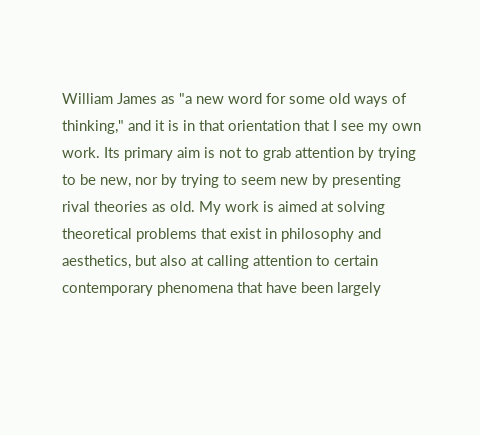William James as "a new word for some old ways of thinking," and it is in that orientation that I see my own work. Its primary aim is not to grab attention by trying to be new, nor by trying to seem new by presenting rival theories as old. My work is aimed at solving theoretical problems that exist in philosophy and aesthetics, but also at calling attention to certain contemporary phenomena that have been largely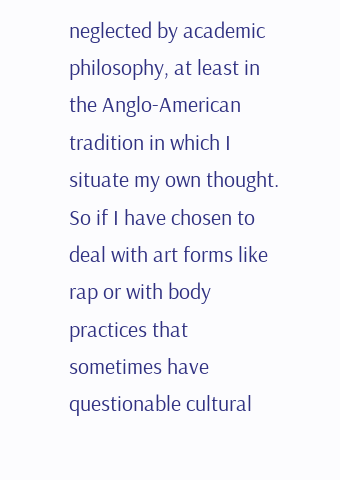neglected by academic philosophy, at least in the Anglo-American tradition in which I situate my own thought. So if I have chosen to deal with art forms like rap or with body practices that sometimes have questionable cultural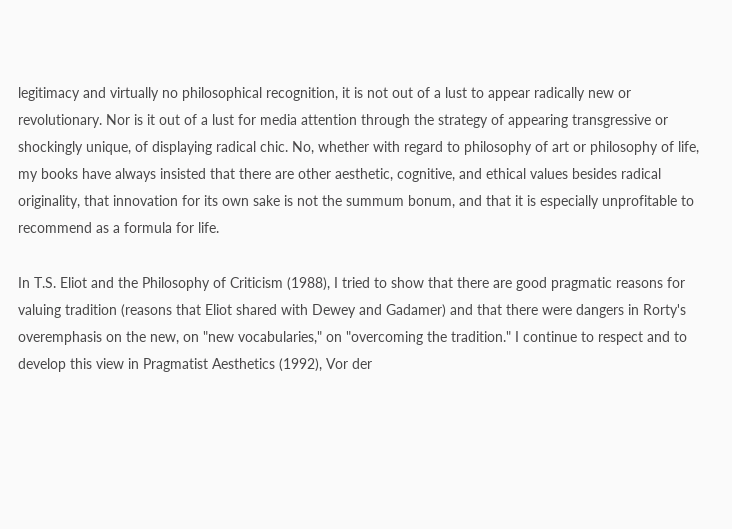legitimacy and virtually no philosophical recognition, it is not out of a lust to appear radically new or revolutionary. Nor is it out of a lust for media attention through the strategy of appearing transgressive or shockingly unique, of displaying radical chic. No, whether with regard to philosophy of art or philosophy of life, my books have always insisted that there are other aesthetic, cognitive, and ethical values besides radical originality, that innovation for its own sake is not the summum bonum, and that it is especially unprofitable to recommend as a formula for life.

In T.S. Eliot and the Philosophy of Criticism (1988), I tried to show that there are good pragmatic reasons for valuing tradition (reasons that Eliot shared with Dewey and Gadamer) and that there were dangers in Rorty's overemphasis on the new, on "new vocabularies," on "overcoming the tradition." I continue to respect and to develop this view in Pragmatist Aesthetics (1992), Vor der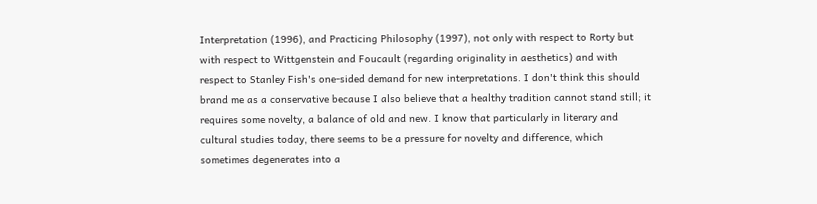Interpretation (1996), and Practicing Philosophy (1997), not only with respect to Rorty but with respect to Wittgenstein and Foucault (regarding originality in aesthetics) and with respect to Stanley Fish's one-sided demand for new interpretations. I don't think this should brand me as a conservative because I also believe that a healthy tradition cannot stand still; it requires some novelty, a balance of old and new. I know that particularly in literary and cultural studies today, there seems to be a pressure for novelty and difference, which sometimes degenerates into a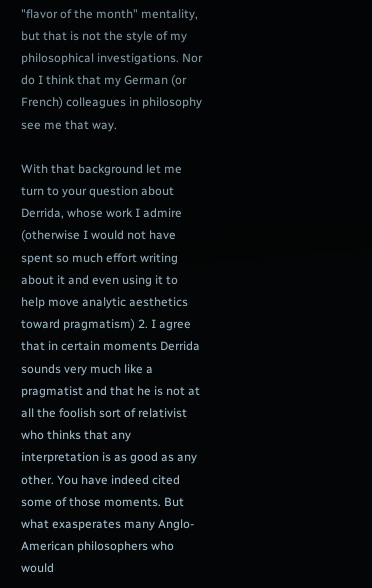"flavor of the month" mentality, but that is not the style of my philosophical investigations. Nor do I think that my German (or French) colleagues in philosophy see me that way.

With that background let me turn to your question about Derrida, whose work I admire (otherwise I would not have spent so much effort writing about it and even using it to help move analytic aesthetics toward pragmatism) 2. I agree that in certain moments Derrida sounds very much like a pragmatist and that he is not at all the foolish sort of relativist who thinks that any interpretation is as good as any other. You have indeed cited some of those moments. But what exasperates many Anglo-American philosophers who would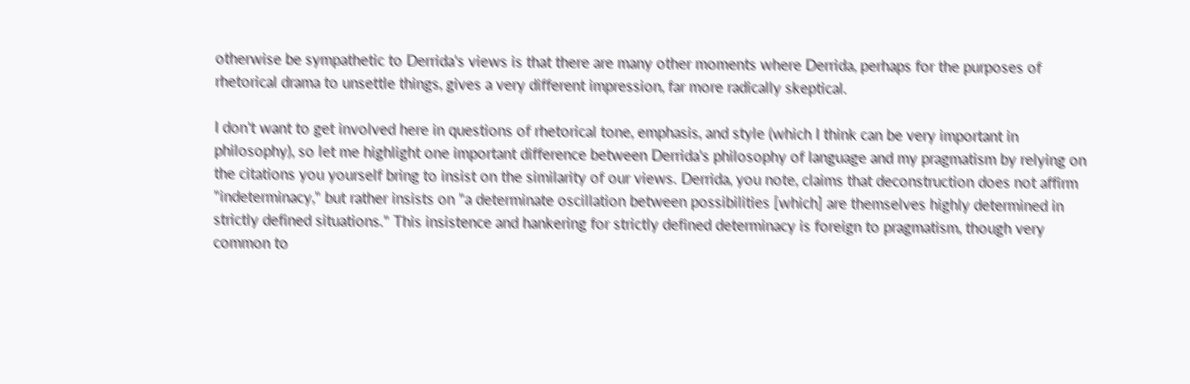otherwise be sympathetic to Derrida's views is that there are many other moments where Derrida, perhaps for the purposes of rhetorical drama to unsettle things, gives a very different impression, far more radically skeptical.

I don't want to get involved here in questions of rhetorical tone, emphasis, and style (which I think can be very important in philosophy), so let me highlight one important difference between Derrida's philosophy of language and my pragmatism by relying on the citations you yourself bring to insist on the similarity of our views. Derrida, you note, claims that deconstruction does not affirm "indeterminacy," but rather insists on "a determinate oscillation between possibilities [which] are themselves highly determined in strictly defined situations." This insistence and hankering for strictly defined determinacy is foreign to pragmatism, though very common to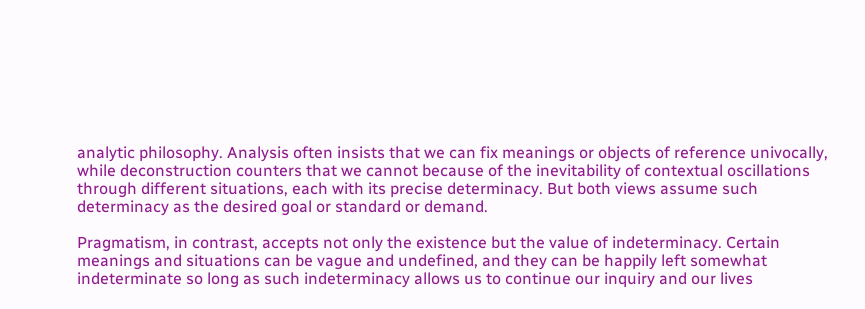analytic philosophy. Analysis often insists that we can fix meanings or objects of reference univocally, while deconstruction counters that we cannot because of the inevitability of contextual oscillations through different situations, each with its precise determinacy. But both views assume such determinacy as the desired goal or standard or demand.

Pragmatism, in contrast, accepts not only the existence but the value of indeterminacy. Certain meanings and situations can be vague and undefined, and they can be happily left somewhat indeterminate so long as such indeterminacy allows us to continue our inquiry and our lives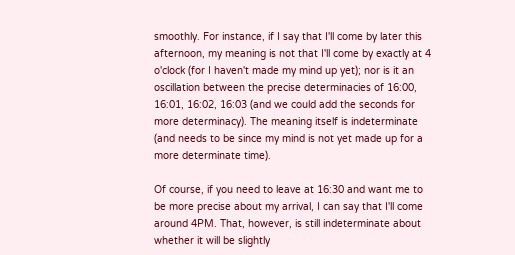smoothly. For instance, if I say that I'll come by later this afternoon, my meaning is not that I'll come by exactly at 4 o'clock (for I haven't made my mind up yet); nor is it an oscillation between the precise determinacies of 16:00, 16:01, 16:02, 16:03 (and we could add the seconds for more determinacy). The meaning itself is indeterminate (and needs to be since my mind is not yet made up for a more determinate time).

Of course, if you need to leave at 16:30 and want me to be more precise about my arrival, I can say that I'll come around 4PM. That, however, is still indeterminate about whether it will be slightly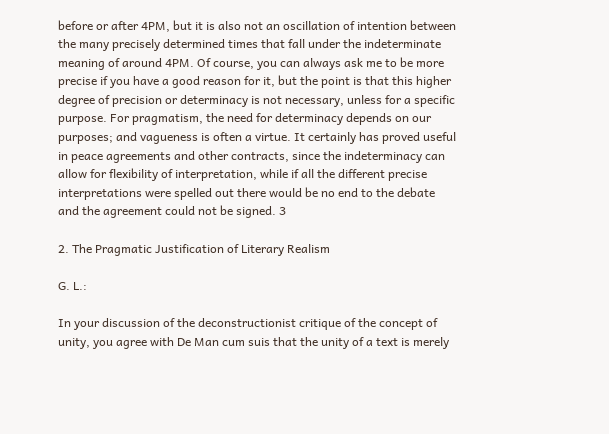before or after 4PM, but it is also not an oscillation of intention between the many precisely determined times that fall under the indeterminate meaning of around 4PM. Of course, you can always ask me to be more precise if you have a good reason for it, but the point is that this higher degree of precision or determinacy is not necessary, unless for a specific purpose. For pragmatism, the need for determinacy depends on our purposes; and vagueness is often a virtue. It certainly has proved useful in peace agreements and other contracts, since the indeterminacy can allow for flexibility of interpretation, while if all the different precise interpretations were spelled out there would be no end to the debate and the agreement could not be signed. 3

2. The Pragmatic Justification of Literary Realism

G. L.:

In your discussion of the deconstructionist critique of the concept of unity, you agree with De Man cum suis that the unity of a text is merely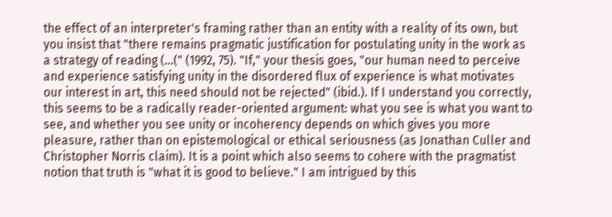the effect of an interpreter's framing rather than an entity with a reality of its own, but you insist that "there remains pragmatic justification for postulating unity in the work as a strategy of reading (...(" (1992, 75). "If," your thesis goes, "our human need to perceive and experience satisfying unity in the disordered flux of experience is what motivates our interest in art, this need should not be rejected" (ibid.). If I understand you correctly, this seems to be a radically reader-oriented argument: what you see is what you want to see, and whether you see unity or incoherency depends on which gives you more pleasure, rather than on epistemological or ethical seriousness (as Jonathan Culler and Christopher Norris claim). It is a point which also seems to cohere with the pragmatist notion that truth is "what it is good to believe." I am intrigued by this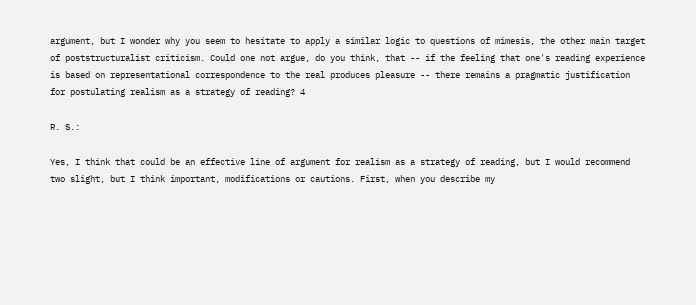argument, but I wonder why you seem to hesitate to apply a similar logic to questions of mimesis, the other main target of poststructuralist criticism. Could one not argue, do you think, that -- if the feeling that one's reading experience is based on representational correspondence to the real produces pleasure -- there remains a pragmatic justification for postulating realism as a strategy of reading? 4

R. S.:

Yes, I think that could be an effective line of argument for realism as a strategy of reading, but I would recommend two slight, but I think important, modifications or cautions. First, when you describe my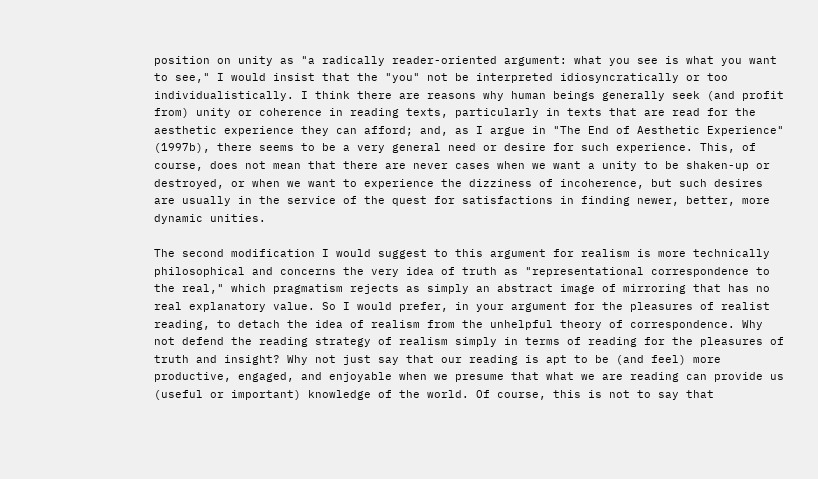position on unity as "a radically reader-oriented argument: what you see is what you want to see," I would insist that the "you" not be interpreted idiosyncratically or too individualistically. I think there are reasons why human beings generally seek (and profit from) unity or coherence in reading texts, particularly in texts that are read for the aesthetic experience they can afford; and, as I argue in "The End of Aesthetic Experience" (1997b), there seems to be a very general need or desire for such experience. This, of course, does not mean that there are never cases when we want a unity to be shaken-up or destroyed, or when we want to experience the dizziness of incoherence, but such desires are usually in the service of the quest for satisfactions in finding newer, better, more dynamic unities.

The second modification I would suggest to this argument for realism is more technically philosophical and concerns the very idea of truth as "representational correspondence to the real," which pragmatism rejects as simply an abstract image of mirroring that has no real explanatory value. So I would prefer, in your argument for the pleasures of realist reading, to detach the idea of realism from the unhelpful theory of correspondence. Why not defend the reading strategy of realism simply in terms of reading for the pleasures of truth and insight? Why not just say that our reading is apt to be (and feel) more productive, engaged, and enjoyable when we presume that what we are reading can provide us (useful or important) knowledge of the world. Of course, this is not to say that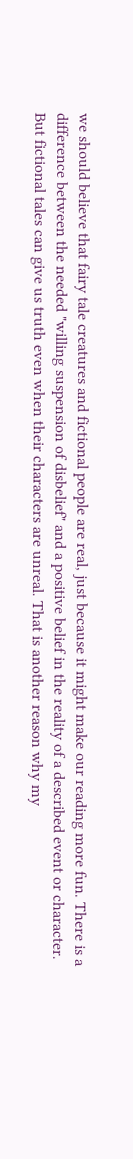we should believe that fairy tale creatures and fictional people are real, just because it might make our reading more fun. There is a difference between the needed "willing suspension of disbelief" and a positive belief in the reality of a described event or character. But fictional tales can give us truth even when their characters are unreal. That is another reason why my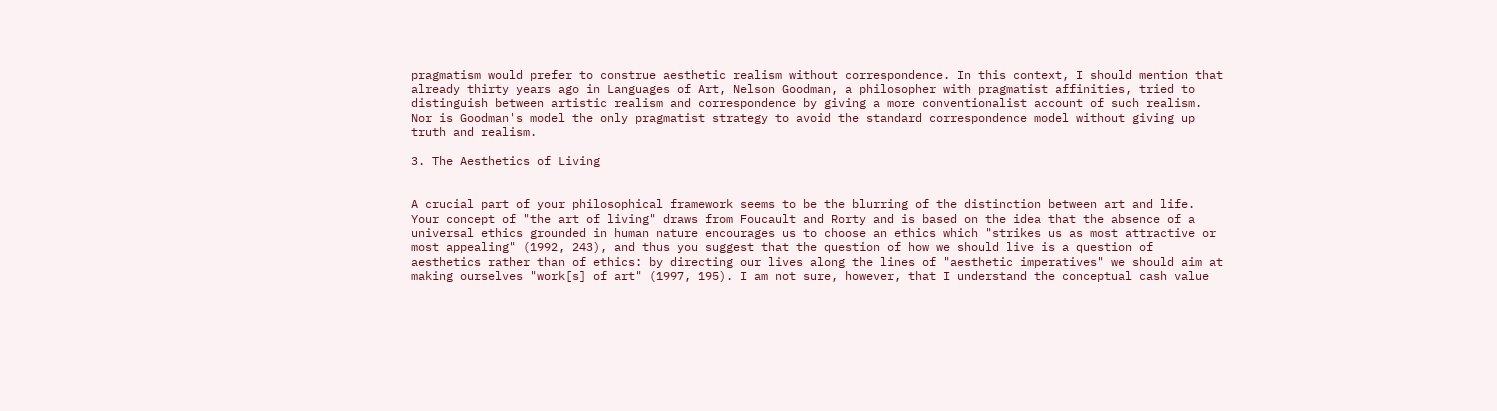pragmatism would prefer to construe aesthetic realism without correspondence. In this context, I should mention that already thirty years ago in Languages of Art, Nelson Goodman, a philosopher with pragmatist affinities, tried to distinguish between artistic realism and correspondence by giving a more conventionalist account of such realism. Nor is Goodman's model the only pragmatist strategy to avoid the standard correspondence model without giving up truth and realism.

3. The Aesthetics of Living


A crucial part of your philosophical framework seems to be the blurring of the distinction between art and life. Your concept of "the art of living" draws from Foucault and Rorty and is based on the idea that the absence of a universal ethics grounded in human nature encourages us to choose an ethics which "strikes us as most attractive or most appealing" (1992, 243), and thus you suggest that the question of how we should live is a question of aesthetics rather than of ethics: by directing our lives along the lines of "aesthetic imperatives" we should aim at making ourselves "work[s] of art" (1997, 195). I am not sure, however, that I understand the conceptual cash value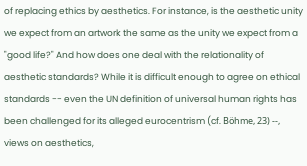of replacing ethics by aesthetics. For instance, is the aesthetic unity we expect from an artwork the same as the unity we expect from a "good life?" And how does one deal with the relationality of aesthetic standards? While it is difficult enough to agree on ethical standards -- even the UN definition of universal human rights has been challenged for its alleged eurocentrism (cf. Böhme, 23) --, views on aesthetics,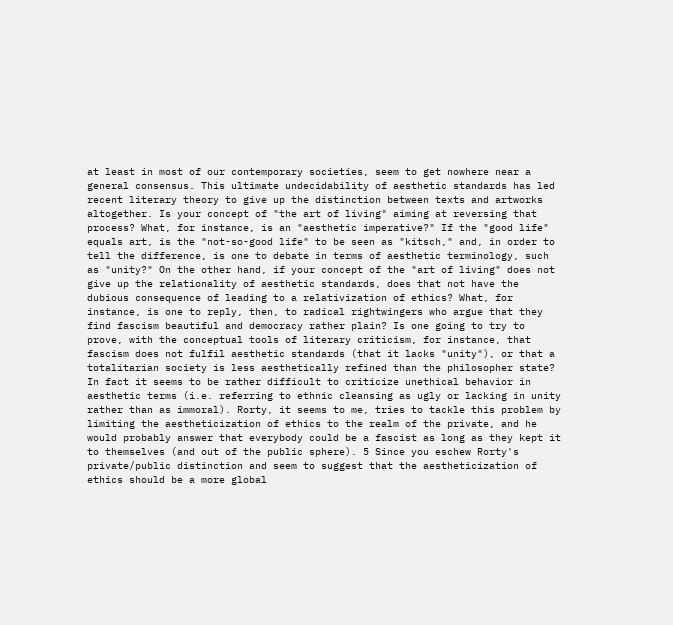at least in most of our contemporary societies, seem to get nowhere near a general consensus. This ultimate undecidability of aesthetic standards has led recent literary theory to give up the distinction between texts and artworks altogether. Is your concept of "the art of living" aiming at reversing that process? What, for instance, is an "aesthetic imperative?" If the "good life" equals art, is the "not-so-good life" to be seen as "kitsch," and, in order to tell the difference, is one to debate in terms of aesthetic terminology, such as "unity?" On the other hand, if your concept of the "art of living" does not give up the relationality of aesthetic standards, does that not have the dubious consequence of leading to a relativization of ethics? What, for instance, is one to reply, then, to radical rightwingers who argue that they find fascism beautiful and democracy rather plain? Is one going to try to prove, with the conceptual tools of literary criticism, for instance, that fascism does not fulfil aesthetic standards (that it lacks "unity"), or that a totalitarian society is less aesthetically refined than the philosopher state? In fact it seems to be rather difficult to criticize unethical behavior in aesthetic terms (i.e. referring to ethnic cleansing as ugly or lacking in unity rather than as immoral). Rorty, it seems to me, tries to tackle this problem by limiting the aestheticization of ethics to the realm of the private, and he would probably answer that everybody could be a fascist as long as they kept it to themselves (and out of the public sphere). 5 Since you eschew Rorty's private/public distinction and seem to suggest that the aestheticization of ethics should be a more global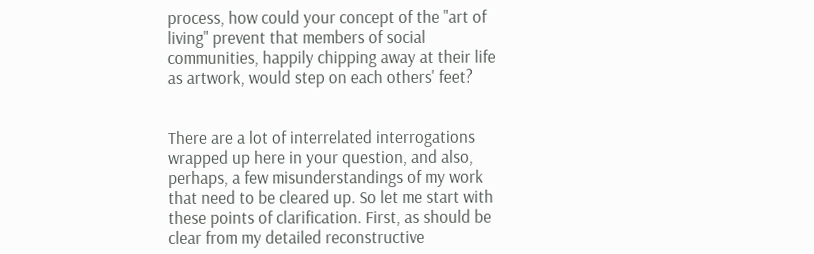process, how could your concept of the "art of living" prevent that members of social communities, happily chipping away at their life as artwork, would step on each others' feet?


There are a lot of interrelated interrogations wrapped up here in your question, and also, perhaps, a few misunderstandings of my work that need to be cleared up. So let me start with these points of clarification. First, as should be clear from my detailed reconstructive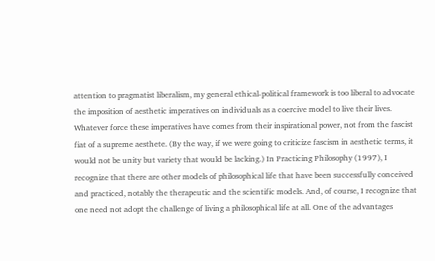attention to pragmatist liberalism, my general ethical-political framework is too liberal to advocate the imposition of aesthetic imperatives on individuals as a coercive model to live their lives. Whatever force these imperatives have comes from their inspirational power, not from the fascist fiat of a supreme aesthete. (By the way, if we were going to criticize fascism in aesthetic terms, it would not be unity but variety that would be lacking.) In Practicing Philosophy (1997), I recognize that there are other models of philosophical life that have been successfully conceived and practiced, notably the therapeutic and the scientific models. And, of course, I recognize that one need not adopt the challenge of living a philosophical life at all. One of the advantages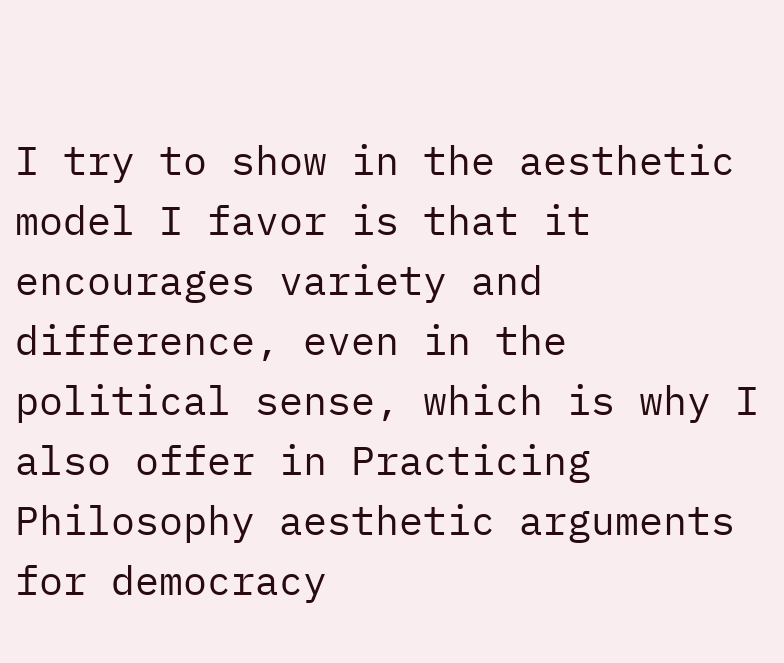I try to show in the aesthetic model I favor is that it encourages variety and difference, even in the political sense, which is why I also offer in Practicing Philosophy aesthetic arguments for democracy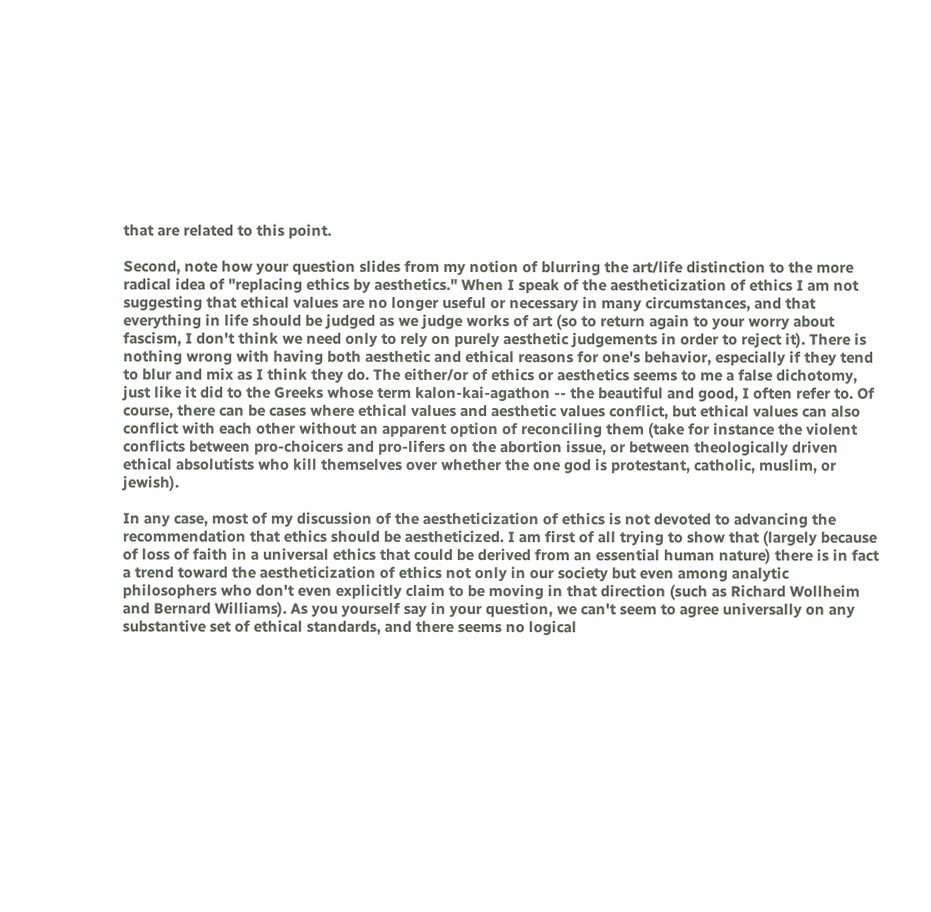that are related to this point.

Second, note how your question slides from my notion of blurring the art/life distinction to the more radical idea of "replacing ethics by aesthetics." When I speak of the aestheticization of ethics I am not suggesting that ethical values are no longer useful or necessary in many circumstances, and that everything in life should be judged as we judge works of art (so to return again to your worry about fascism, I don't think we need only to rely on purely aesthetic judgements in order to reject it). There is nothing wrong with having both aesthetic and ethical reasons for one's behavior, especially if they tend to blur and mix as I think they do. The either/or of ethics or aesthetics seems to me a false dichotomy, just like it did to the Greeks whose term kalon-kai-agathon -- the beautiful and good, I often refer to. Of course, there can be cases where ethical values and aesthetic values conflict, but ethical values can also conflict with each other without an apparent option of reconciling them (take for instance the violent conflicts between pro-choicers and pro-lifers on the abortion issue, or between theologically driven ethical absolutists who kill themselves over whether the one god is protestant, catholic, muslim, or jewish).

In any case, most of my discussion of the aestheticization of ethics is not devoted to advancing the recommendation that ethics should be aestheticized. I am first of all trying to show that (largely because of loss of faith in a universal ethics that could be derived from an essential human nature) there is in fact a trend toward the aestheticization of ethics not only in our society but even among analytic philosophers who don't even explicitly claim to be moving in that direction (such as Richard Wollheim and Bernard Williams). As you yourself say in your question, we can't seem to agree universally on any substantive set of ethical standards, and there seems no logical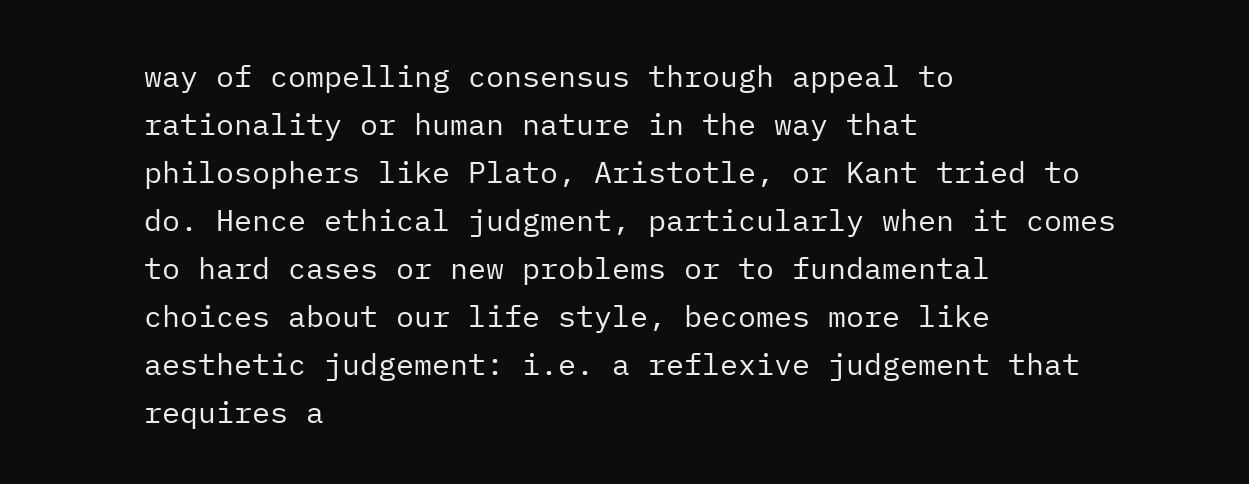way of compelling consensus through appeal to rationality or human nature in the way that philosophers like Plato, Aristotle, or Kant tried to do. Hence ethical judgment, particularly when it comes to hard cases or new problems or to fundamental choices about our life style, becomes more like aesthetic judgement: i.e. a reflexive judgement that requires a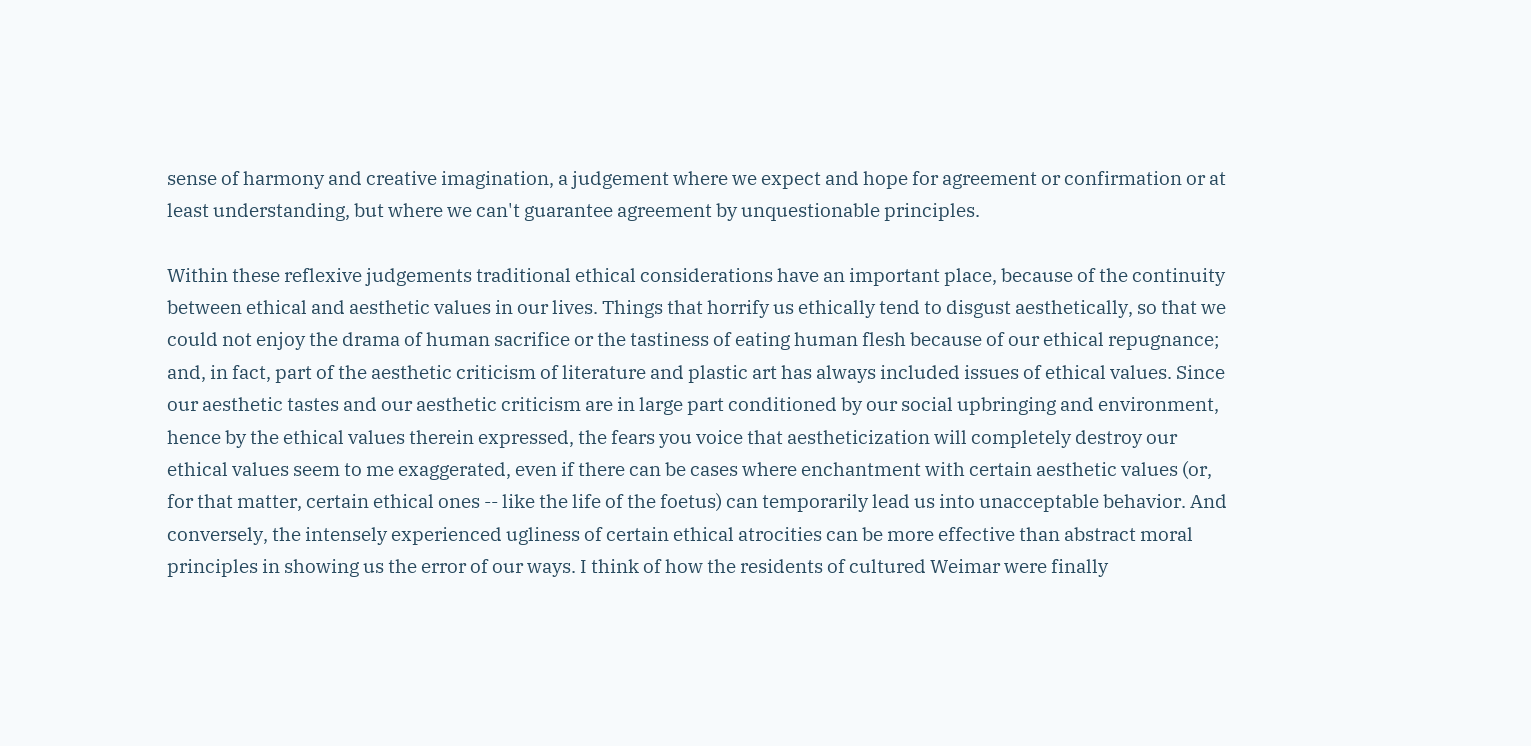sense of harmony and creative imagination, a judgement where we expect and hope for agreement or confirmation or at least understanding, but where we can't guarantee agreement by unquestionable principles.

Within these reflexive judgements traditional ethical considerations have an important place, because of the continuity between ethical and aesthetic values in our lives. Things that horrify us ethically tend to disgust aesthetically, so that we could not enjoy the drama of human sacrifice or the tastiness of eating human flesh because of our ethical repugnance; and, in fact, part of the aesthetic criticism of literature and plastic art has always included issues of ethical values. Since our aesthetic tastes and our aesthetic criticism are in large part conditioned by our social upbringing and environment, hence by the ethical values therein expressed, the fears you voice that aestheticization will completely destroy our ethical values seem to me exaggerated, even if there can be cases where enchantment with certain aesthetic values (or, for that matter, certain ethical ones -- like the life of the foetus) can temporarily lead us into unacceptable behavior. And conversely, the intensely experienced ugliness of certain ethical atrocities can be more effective than abstract moral principles in showing us the error of our ways. I think of how the residents of cultured Weimar were finally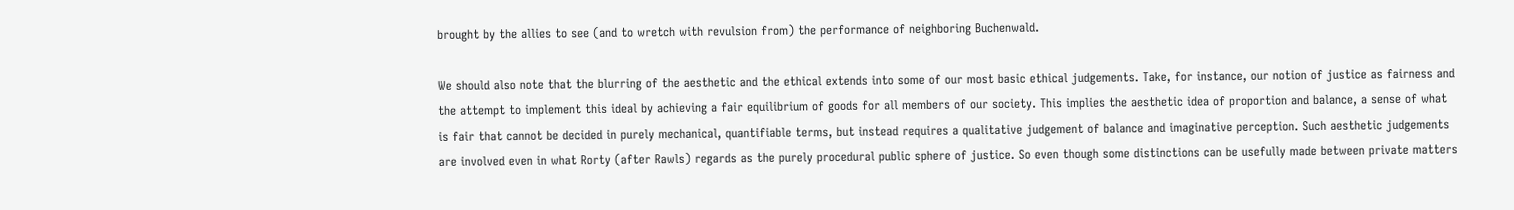brought by the allies to see (and to wretch with revulsion from) the performance of neighboring Buchenwald.

We should also note that the blurring of the aesthetic and the ethical extends into some of our most basic ethical judgements. Take, for instance, our notion of justice as fairness and the attempt to implement this ideal by achieving a fair equilibrium of goods for all members of our society. This implies the aesthetic idea of proportion and balance, a sense of what is fair that cannot be decided in purely mechanical, quantifiable terms, but instead requires a qualitative judgement of balance and imaginative perception. Such aesthetic judgements are involved even in what Rorty (after Rawls) regards as the purely procedural public sphere of justice. So even though some distinctions can be usefully made between private matters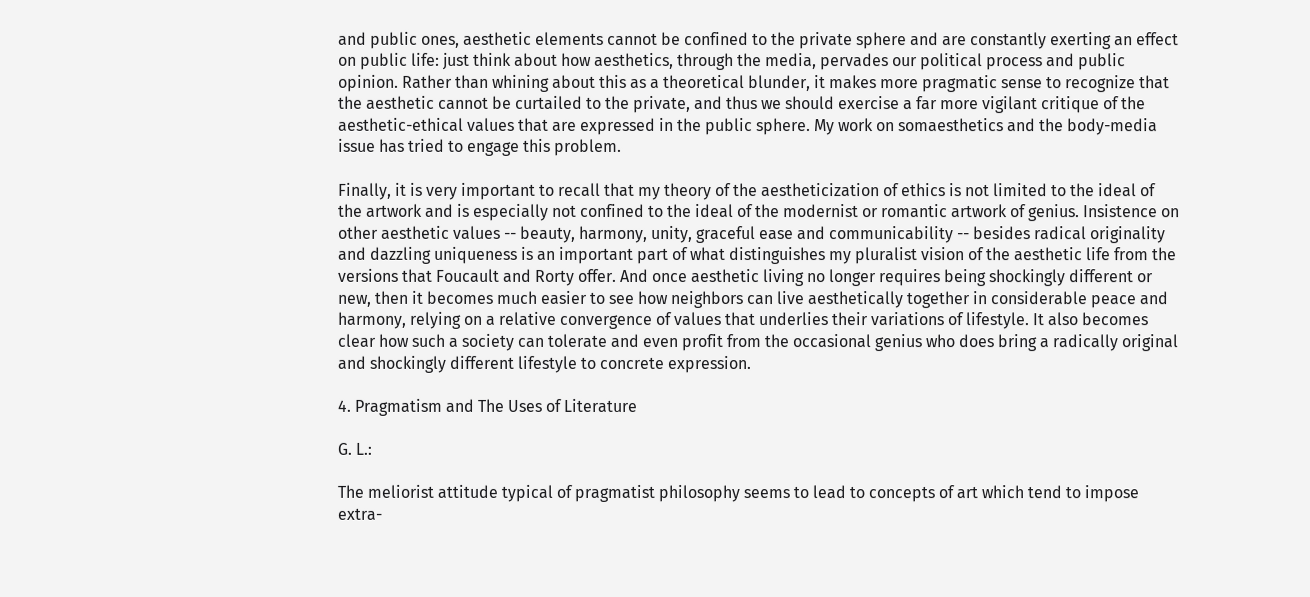and public ones, aesthetic elements cannot be confined to the private sphere and are constantly exerting an effect on public life: just think about how aesthetics, through the media, pervades our political process and public opinion. Rather than whining about this as a theoretical blunder, it makes more pragmatic sense to recognize that the aesthetic cannot be curtailed to the private, and thus we should exercise a far more vigilant critique of the aesthetic-ethical values that are expressed in the public sphere. My work on somaesthetics and the body-media issue has tried to engage this problem.

Finally, it is very important to recall that my theory of the aestheticization of ethics is not limited to the ideal of the artwork and is especially not confined to the ideal of the modernist or romantic artwork of genius. Insistence on other aesthetic values -- beauty, harmony, unity, graceful ease and communicability -- besides radical originality and dazzling uniqueness is an important part of what distinguishes my pluralist vision of the aesthetic life from the versions that Foucault and Rorty offer. And once aesthetic living no longer requires being shockingly different or new, then it becomes much easier to see how neighbors can live aesthetically together in considerable peace and harmony, relying on a relative convergence of values that underlies their variations of lifestyle. It also becomes clear how such a society can tolerate and even profit from the occasional genius who does bring a radically original and shockingly different lifestyle to concrete expression.

4. Pragmatism and The Uses of Literature

G. L.:

The meliorist attitude typical of pragmatist philosophy seems to lead to concepts of art which tend to impose extra-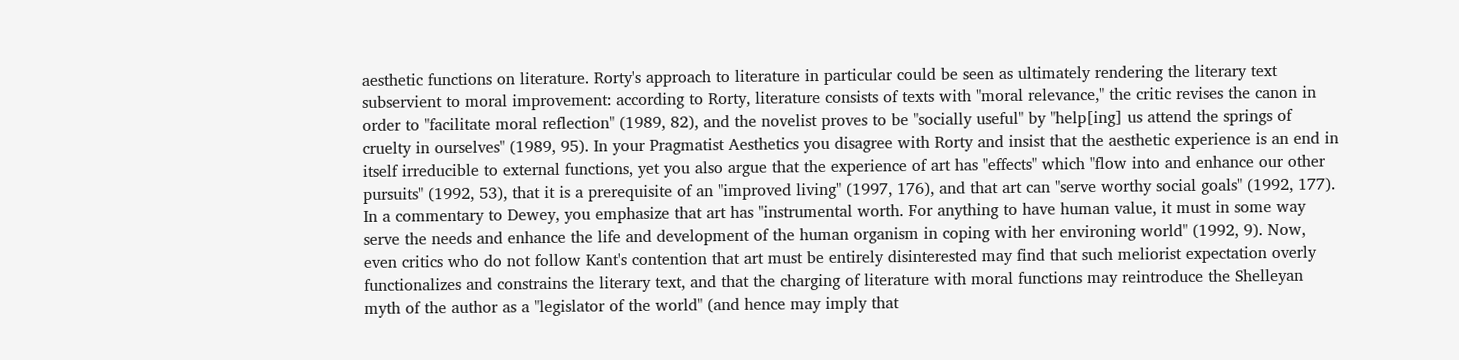aesthetic functions on literature. Rorty's approach to literature in particular could be seen as ultimately rendering the literary text subservient to moral improvement: according to Rorty, literature consists of texts with "moral relevance," the critic revises the canon in order to "facilitate moral reflection" (1989, 82), and the novelist proves to be "socially useful" by "help[ing] us attend the springs of cruelty in ourselves" (1989, 95). In your Pragmatist Aesthetics you disagree with Rorty and insist that the aesthetic experience is an end in itself irreducible to external functions, yet you also argue that the experience of art has "effects" which "flow into and enhance our other pursuits" (1992, 53), that it is a prerequisite of an "improved living" (1997, 176), and that art can "serve worthy social goals" (1992, 177). In a commentary to Dewey, you emphasize that art has "instrumental worth. For anything to have human value, it must in some way serve the needs and enhance the life and development of the human organism in coping with her environing world" (1992, 9). Now, even critics who do not follow Kant's contention that art must be entirely disinterested may find that such meliorist expectation overly functionalizes and constrains the literary text, and that the charging of literature with moral functions may reintroduce the Shelleyan myth of the author as a "legislator of the world" (and hence may imply that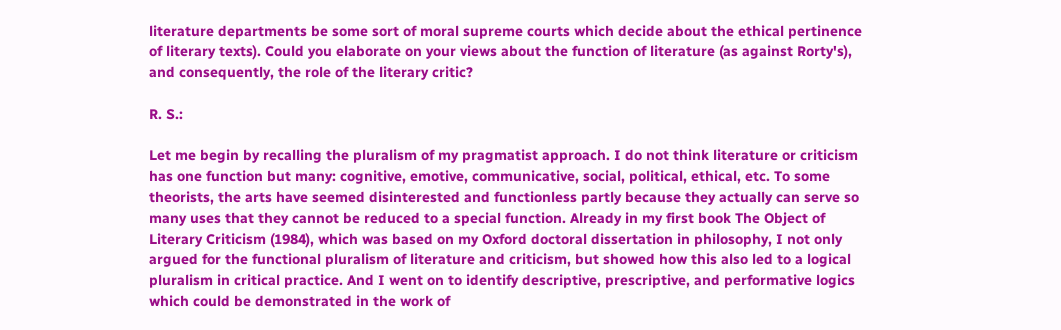literature departments be some sort of moral supreme courts which decide about the ethical pertinence of literary texts). Could you elaborate on your views about the function of literature (as against Rorty's), and consequently, the role of the literary critic?

R. S.:

Let me begin by recalling the pluralism of my pragmatist approach. I do not think literature or criticism has one function but many: cognitive, emotive, communicative, social, political, ethical, etc. To some theorists, the arts have seemed disinterested and functionless partly because they actually can serve so many uses that they cannot be reduced to a special function. Already in my first book The Object of Literary Criticism (1984), which was based on my Oxford doctoral dissertation in philosophy, I not only argued for the functional pluralism of literature and criticism, but showed how this also led to a logical pluralism in critical practice. And I went on to identify descriptive, prescriptive, and performative logics which could be demonstrated in the work of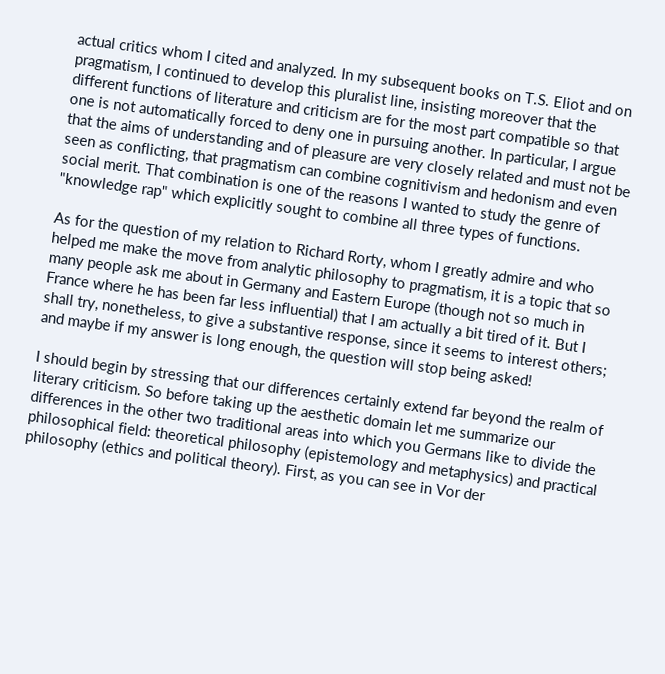actual critics whom I cited and analyzed. In my subsequent books on T.S. Eliot and on pragmatism, I continued to develop this pluralist line, insisting moreover that the different functions of literature and criticism are for the most part compatible so that one is not automatically forced to deny one in pursuing another. In particular, I argue that the aims of understanding and of pleasure are very closely related and must not be seen as conflicting, that pragmatism can combine cognitivism and hedonism and even social merit. That combination is one of the reasons I wanted to study the genre of "knowledge rap" which explicitly sought to combine all three types of functions.

As for the question of my relation to Richard Rorty, whom I greatly admire and who helped me make the move from analytic philosophy to pragmatism, it is a topic that so many people ask me about in Germany and Eastern Europe (though not so much in France where he has been far less influential) that I am actually a bit tired of it. But I shall try, nonetheless, to give a substantive response, since it seems to interest others; and maybe if my answer is long enough, the question will stop being asked!

I should begin by stressing that our differences certainly extend far beyond the realm of literary criticism. So before taking up the aesthetic domain let me summarize our differences in the other two traditional areas into which you Germans like to divide the philosophical field: theoretical philosophy (epistemology and metaphysics) and practical philosophy (ethics and political theory). First, as you can see in Vor der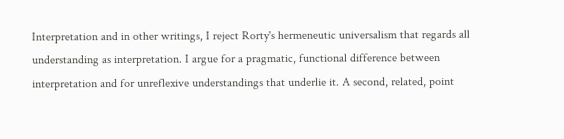Interpretation and in other writings, I reject Rorty's hermeneutic universalism that regards all understanding as interpretation. I argue for a pragmatic, functional difference between interpretation and for unreflexive understandings that underlie it. A second, related, point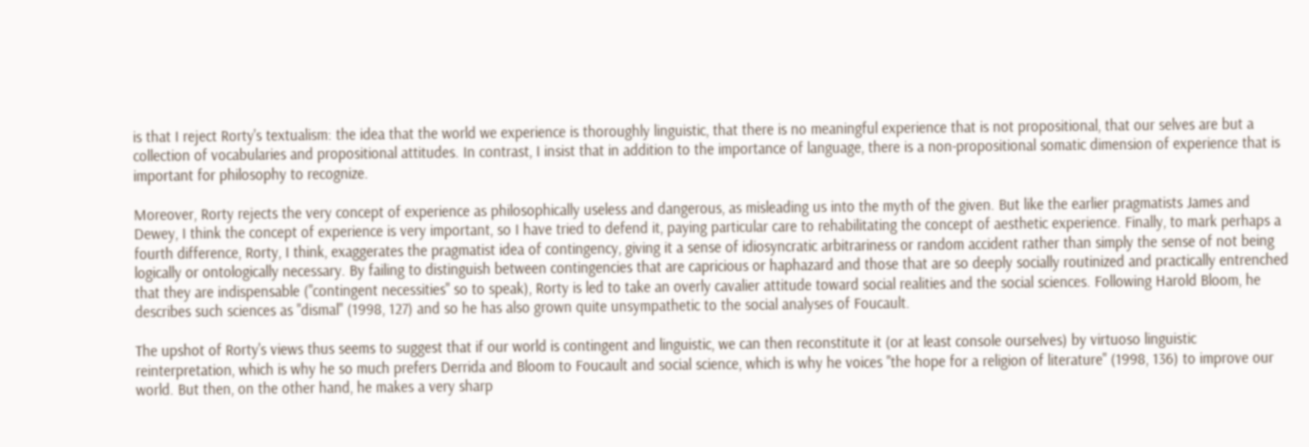is that I reject Rorty's textualism: the idea that the world we experience is thoroughly linguistic, that there is no meaningful experience that is not propositional, that our selves are but a collection of vocabularies and propositional attitudes. In contrast, I insist that in addition to the importance of language, there is a non-propositional somatic dimension of experience that is important for philosophy to recognize.

Moreover, Rorty rejects the very concept of experience as philosophically useless and dangerous, as misleading us into the myth of the given. But like the earlier pragmatists James and Dewey, I think the concept of experience is very important, so I have tried to defend it, paying particular care to rehabilitating the concept of aesthetic experience. Finally, to mark perhaps a fourth difference, Rorty, I think, exaggerates the pragmatist idea of contingency, giving it a sense of idiosyncratic arbitrariness or random accident rather than simply the sense of not being logically or ontologically necessary. By failing to distinguish between contingencies that are capricious or haphazard and those that are so deeply socially routinized and practically entrenched that they are indispensable ("contingent necessities" so to speak), Rorty is led to take an overly cavalier attitude toward social realities and the social sciences. Following Harold Bloom, he describes such sciences as "dismal" (1998, 127) and so he has also grown quite unsympathetic to the social analyses of Foucault.

The upshot of Rorty's views thus seems to suggest that if our world is contingent and linguistic, we can then reconstitute it (or at least console ourselves) by virtuoso linguistic reinterpretation, which is why he so much prefers Derrida and Bloom to Foucault and social science, which is why he voices "the hope for a religion of literature" (1998, 136) to improve our world. But then, on the other hand, he makes a very sharp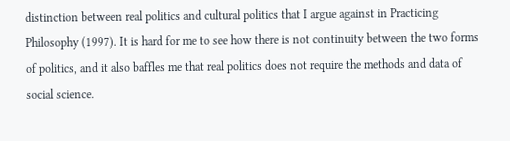distinction between real politics and cultural politics that I argue against in Practicing Philosophy (1997). It is hard for me to see how there is not continuity between the two forms of politics, and it also baffles me that real politics does not require the methods and data of social science.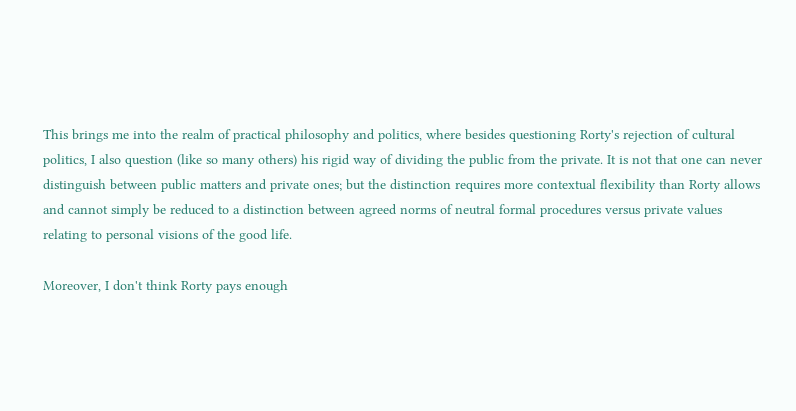This brings me into the realm of practical philosophy and politics, where besides questioning Rorty's rejection of cultural politics, I also question (like so many others) his rigid way of dividing the public from the private. It is not that one can never distinguish between public matters and private ones; but the distinction requires more contextual flexibility than Rorty allows and cannot simply be reduced to a distinction between agreed norms of neutral formal procedures versus private values relating to personal visions of the good life.

Moreover, I don't think Rorty pays enough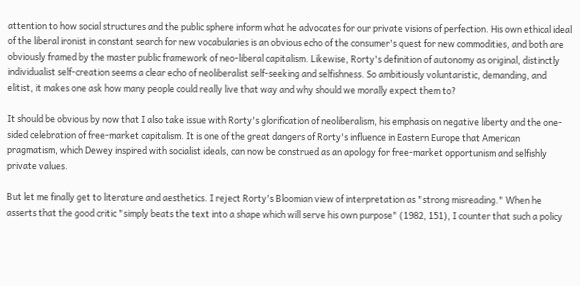attention to how social structures and the public sphere inform what he advocates for our private visions of perfection. His own ethical ideal of the liberal ironist in constant search for new vocabularies is an obvious echo of the consumer's quest for new commodities, and both are obviously framed by the master public framework of neo-liberal capitalism. Likewise, Rorty's definition of autonomy as original, distinctly individualist self-creation seems a clear echo of neoliberalist self-seeking and selfishness. So ambitiously voluntaristic, demanding, and elitist, it makes one ask how many people could really live that way and why should we morally expect them to?

It should be obvious by now that I also take issue with Rorty's glorification of neoliberalism, his emphasis on negative liberty and the one-sided celebration of free-market capitalism. It is one of the great dangers of Rorty's influence in Eastern Europe that American pragmatism, which Dewey inspired with socialist ideals, can now be construed as an apology for free-market opportunism and selfishly private values.

But let me finally get to literature and aesthetics. I reject Rorty's Bloomian view of interpretation as "strong misreading." When he asserts that the good critic "simply beats the text into a shape which will serve his own purpose" (1982, 151), I counter that such a policy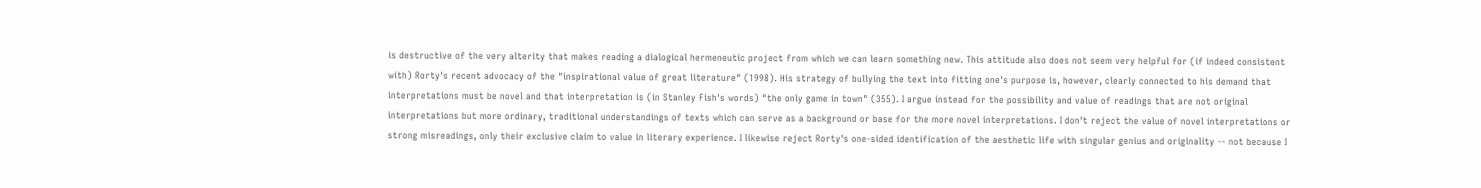is destructive of the very alterity that makes reading a dialogical hermeneutic project from which we can learn something new. This attitude also does not seem very helpful for (if indeed consistent with) Rorty's recent advocacy of the "inspirational value of great literature" (1998). His strategy of bullying the text into fitting one's purpose is, however, clearly connected to his demand that interpretations must be novel and that interpretation is (in Stanley Fish's words) "the only game in town" (355). I argue instead for the possibility and value of readings that are not original interpretations but more ordinary, traditional understandings of texts which can serve as a background or base for the more novel interpretations. I don't reject the value of novel interpretations or strong misreadings, only their exclusive claim to value in literary experience. I likewise reject Rorty's one-sided identification of the aesthetic life with singular genius and originality -- not because I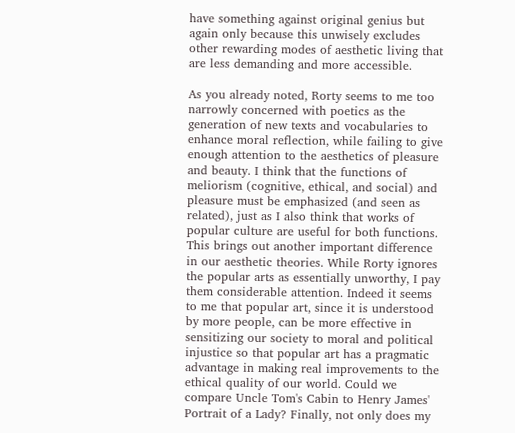have something against original genius but again only because this unwisely excludes other rewarding modes of aesthetic living that are less demanding and more accessible.

As you already noted, Rorty seems to me too narrowly concerned with poetics as the generation of new texts and vocabularies to enhance moral reflection, while failing to give enough attention to the aesthetics of pleasure and beauty. I think that the functions of meliorism (cognitive, ethical, and social) and pleasure must be emphasized (and seen as related), just as I also think that works of popular culture are useful for both functions. This brings out another important difference in our aesthetic theories. While Rorty ignores the popular arts as essentially unworthy, I pay them considerable attention. Indeed it seems to me that popular art, since it is understood by more people, can be more effective in sensitizing our society to moral and political injustice so that popular art has a pragmatic advantage in making real improvements to the ethical quality of our world. Could we compare Uncle Tom's Cabin to Henry James' Portrait of a Lady? Finally, not only does my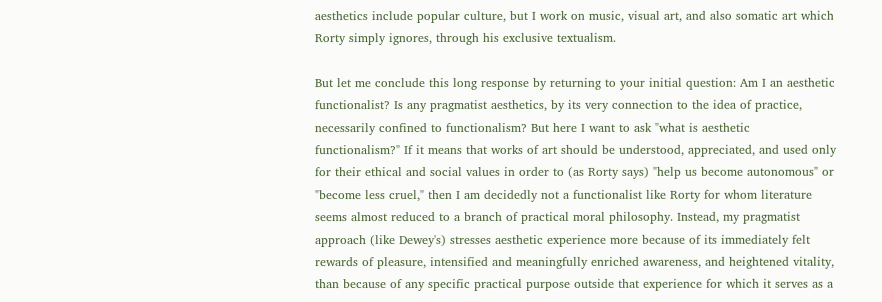aesthetics include popular culture, but I work on music, visual art, and also somatic art which Rorty simply ignores, through his exclusive textualism.

But let me conclude this long response by returning to your initial question: Am I an aesthetic functionalist? Is any pragmatist aesthetics, by its very connection to the idea of practice, necessarily confined to functionalism? But here I want to ask "what is aesthetic functionalism?" If it means that works of art should be understood, appreciated, and used only for their ethical and social values in order to (as Rorty says) "help us become autonomous" or "become less cruel," then I am decidedly not a functionalist like Rorty for whom literature seems almost reduced to a branch of practical moral philosophy. Instead, my pragmatist approach (like Dewey's) stresses aesthetic experience more because of its immediately felt rewards of pleasure, intensified and meaningfully enriched awareness, and heightened vitality, than because of any specific practical purpose outside that experience for which it serves as a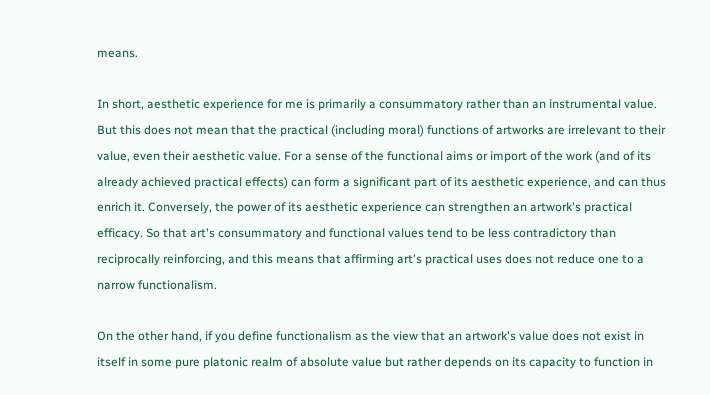means.

In short, aesthetic experience for me is primarily a consummatory rather than an instrumental value. But this does not mean that the practical (including moral) functions of artworks are irrelevant to their value, even their aesthetic value. For a sense of the functional aims or import of the work (and of its already achieved practical effects) can form a significant part of its aesthetic experience, and can thus enrich it. Conversely, the power of its aesthetic experience can strengthen an artwork's practical efficacy. So that art's consummatory and functional values tend to be less contradictory than reciprocally reinforcing, and this means that affirming art's practical uses does not reduce one to a narrow functionalism.

On the other hand, if you define functionalism as the view that an artwork's value does not exist in itself in some pure platonic realm of absolute value but rather depends on its capacity to function in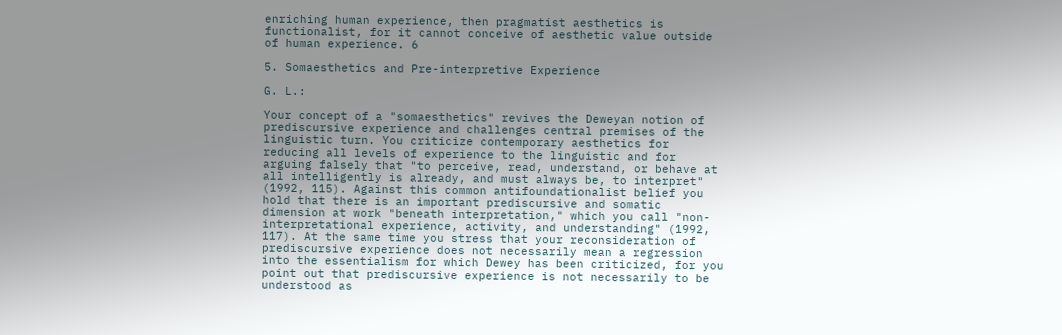enriching human experience, then pragmatist aesthetics is functionalist, for it cannot conceive of aesthetic value outside of human experience. 6

5. Somaesthetics and Pre-interpretive Experience

G. L.:

Your concept of a "somaesthetics" revives the Deweyan notion of prediscursive experience and challenges central premises of the linguistic turn. You criticize contemporary aesthetics for reducing all levels of experience to the linguistic and for arguing falsely that "to perceive, read, understand, or behave at all intelligently is already, and must always be, to interpret" (1992, 115). Against this common antifoundationalist belief you hold that there is an important prediscursive and somatic dimension at work "beneath interpretation," which you call "non-interpretational experience, activity, and understanding" (1992, 117). At the same time you stress that your reconsideration of prediscursive experience does not necessarily mean a regression into the essentialism for which Dewey has been criticized, for you point out that prediscursive experience is not necessarily to be understood as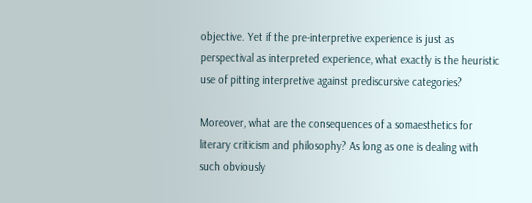objective. Yet if the pre-interpretive experience is just as perspectival as interpreted experience, what exactly is the heuristic use of pitting interpretive against prediscursive categories?

Moreover, what are the consequences of a somaesthetics for literary criticism and philosophy? As long as one is dealing with such obviously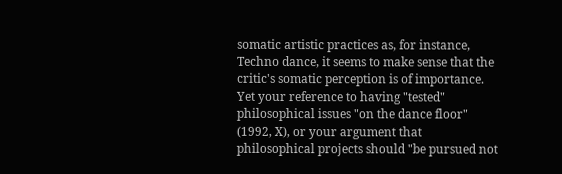somatic artistic practices as, for instance, Techno dance, it seems to make sense that the critic's somatic perception is of importance. Yet your reference to having "tested" philosophical issues "on the dance floor" (1992, X), or your argument that philosophical projects should "be pursued not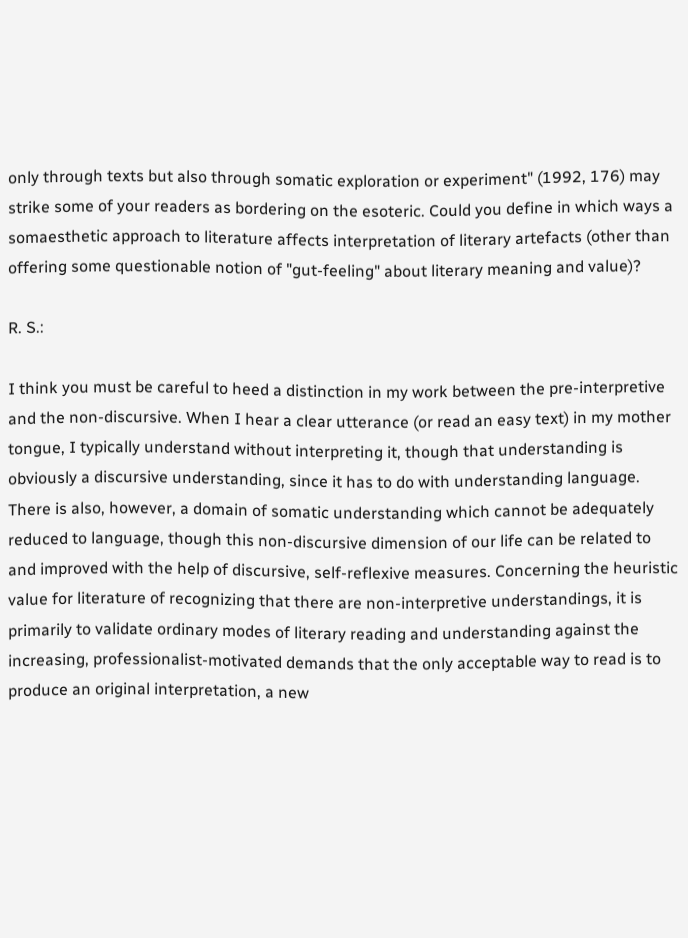only through texts but also through somatic exploration or experiment" (1992, 176) may strike some of your readers as bordering on the esoteric. Could you define in which ways a somaesthetic approach to literature affects interpretation of literary artefacts (other than offering some questionable notion of "gut-feeling" about literary meaning and value)?

R. S.:

I think you must be careful to heed a distinction in my work between the pre-interpretive and the non-discursive. When I hear a clear utterance (or read an easy text) in my mother tongue, I typically understand without interpreting it, though that understanding is obviously a discursive understanding, since it has to do with understanding language. There is also, however, a domain of somatic understanding which cannot be adequately reduced to language, though this non-discursive dimension of our life can be related to and improved with the help of discursive, self-reflexive measures. Concerning the heuristic value for literature of recognizing that there are non-interpretive understandings, it is primarily to validate ordinary modes of literary reading and understanding against the increasing, professionalist-motivated demands that the only acceptable way to read is to produce an original interpretation, a new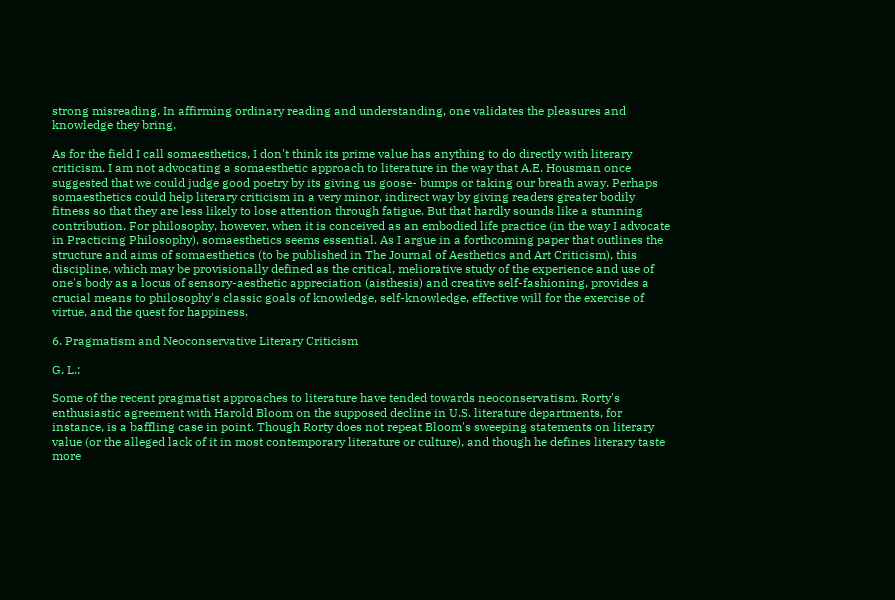strong misreading. In affirming ordinary reading and understanding, one validates the pleasures and knowledge they bring.

As for the field I call somaesthetics, I don't think its prime value has anything to do directly with literary criticism. I am not advocating a somaesthetic approach to literature in the way that A.E. Housman once suggested that we could judge good poetry by its giving us goose- bumps or taking our breath away. Perhaps somaesthetics could help literary criticism in a very minor, indirect way by giving readers greater bodily fitness so that they are less likely to lose attention through fatigue. But that hardly sounds like a stunning contribution. For philosophy, however, when it is conceived as an embodied life practice (in the way I advocate in Practicing Philosophy), somaesthetics seems essential. As I argue in a forthcoming paper that outlines the structure and aims of somaesthetics (to be published in The Journal of Aesthetics and Art Criticism), this discipline, which may be provisionally defined as the critical, meliorative study of the experience and use of one's body as a locus of sensory-aesthetic appreciation (aisthesis) and creative self-fashioning, provides a crucial means to philosophy's classic goals of knowledge, self-knowledge, effective will for the exercise of virtue, and the quest for happiness.

6. Pragmatism and Neoconservative Literary Criticism

G. L.:

Some of the recent pragmatist approaches to literature have tended towards neoconservatism. Rorty's enthusiastic agreement with Harold Bloom on the supposed decline in U.S. literature departments, for instance, is a baffling case in point. Though Rorty does not repeat Bloom's sweeping statements on literary value (or the alleged lack of it in most contemporary literature or culture), and though he defines literary taste more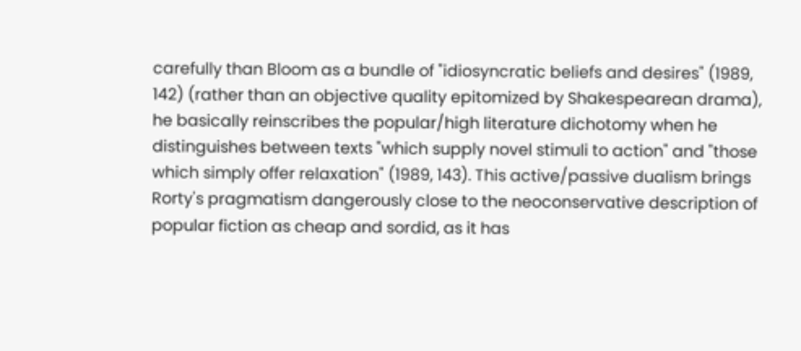carefully than Bloom as a bundle of "idiosyncratic beliefs and desires" (1989, 142) (rather than an objective quality epitomized by Shakespearean drama), he basically reinscribes the popular/high literature dichotomy when he distinguishes between texts "which supply novel stimuli to action" and "those which simply offer relaxation" (1989, 143). This active/passive dualism brings Rorty's pragmatism dangerously close to the neoconservative description of popular fiction as cheap and sordid, as it has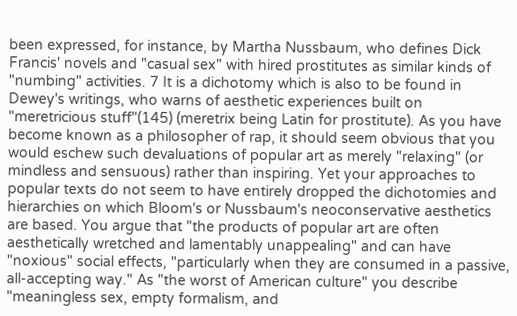been expressed, for instance, by Martha Nussbaum, who defines Dick Francis' novels and "casual sex" with hired prostitutes as similar kinds of "numbing" activities. 7 It is a dichotomy which is also to be found in Dewey's writings, who warns of aesthetic experiences built on "meretricious stuff"(145) (meretrix being Latin for prostitute). As you have become known as a philosopher of rap, it should seem obvious that you would eschew such devaluations of popular art as merely "relaxing" (or mindless and sensuous) rather than inspiring. Yet your approaches to popular texts do not seem to have entirely dropped the dichotomies and hierarchies on which Bloom's or Nussbaum's neoconservative aesthetics are based. You argue that "the products of popular art are often aesthetically wretched and lamentably unappealing" and can have "noxious" social effects, "particularly when they are consumed in a passive, all-accepting way." As "the worst of American culture" you describe "meaningless sex, empty formalism, and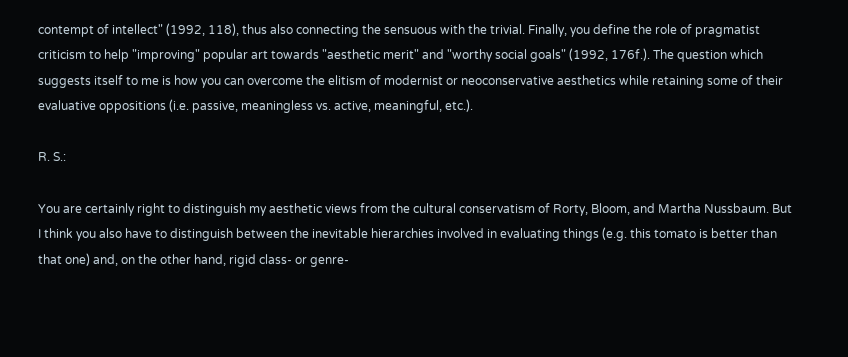contempt of intellect" (1992, 118), thus also connecting the sensuous with the trivial. Finally, you define the role of pragmatist criticism to help "improving" popular art towards "aesthetic merit" and "worthy social goals" (1992, 176f.). The question which suggests itself to me is how you can overcome the elitism of modernist or neoconservative aesthetics while retaining some of their evaluative oppositions (i.e. passive, meaningless vs. active, meaningful, etc.).

R. S.:

You are certainly right to distinguish my aesthetic views from the cultural conservatism of Rorty, Bloom, and Martha Nussbaum. But I think you also have to distinguish between the inevitable hierarchies involved in evaluating things (e.g. this tomato is better than that one) and, on the other hand, rigid class- or genre-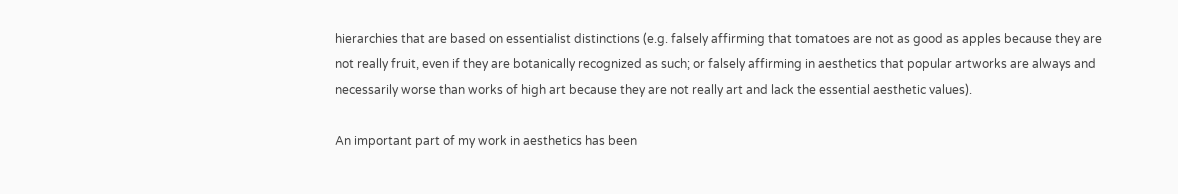hierarchies that are based on essentialist distinctions (e.g. falsely affirming that tomatoes are not as good as apples because they are not really fruit, even if they are botanically recognized as such; or falsely affirming in aesthetics that popular artworks are always and necessarily worse than works of high art because they are not really art and lack the essential aesthetic values).

An important part of my work in aesthetics has been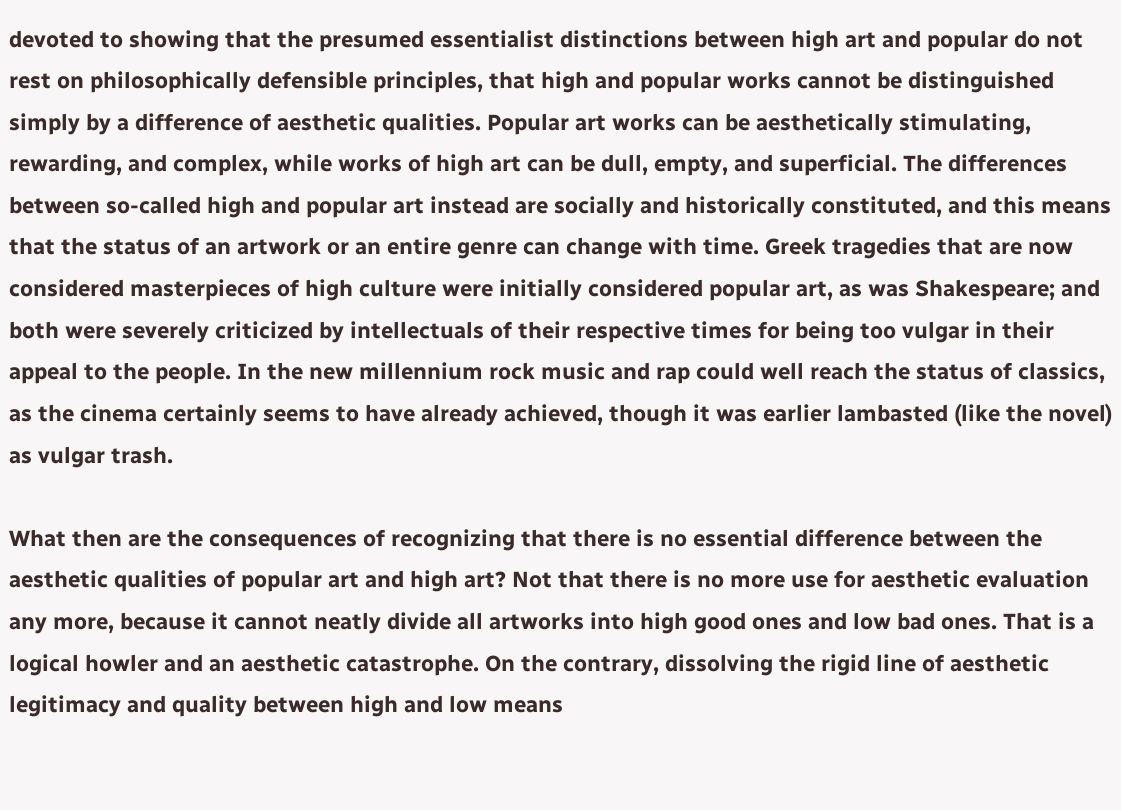devoted to showing that the presumed essentialist distinctions between high art and popular do not rest on philosophically defensible principles, that high and popular works cannot be distinguished simply by a difference of aesthetic qualities. Popular art works can be aesthetically stimulating, rewarding, and complex, while works of high art can be dull, empty, and superficial. The differences between so-called high and popular art instead are socially and historically constituted, and this means that the status of an artwork or an entire genre can change with time. Greek tragedies that are now considered masterpieces of high culture were initially considered popular art, as was Shakespeare; and both were severely criticized by intellectuals of their respective times for being too vulgar in their appeal to the people. In the new millennium rock music and rap could well reach the status of classics, as the cinema certainly seems to have already achieved, though it was earlier lambasted (like the novel) as vulgar trash.

What then are the consequences of recognizing that there is no essential difference between the aesthetic qualities of popular art and high art? Not that there is no more use for aesthetic evaluation any more, because it cannot neatly divide all artworks into high good ones and low bad ones. That is a logical howler and an aesthetic catastrophe. On the contrary, dissolving the rigid line of aesthetic legitimacy and quality between high and low means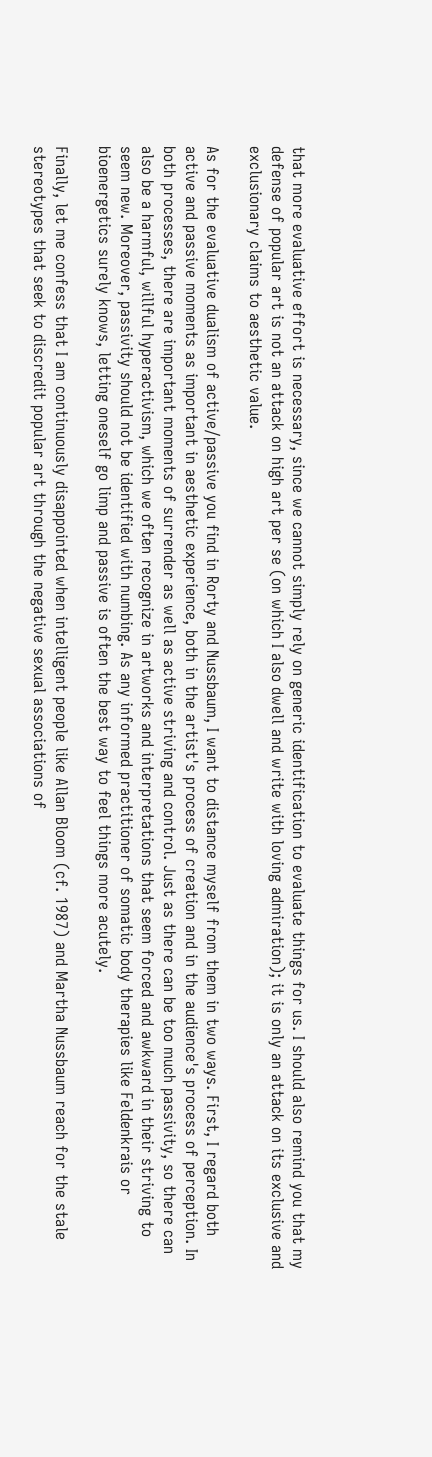that more evaluative effort is necessary, since we cannot simply rely on generic identification to evaluate things for us. I should also remind you that my defense of popular art is not an attack on high art per se (on which I also dwell and write with loving admiration); it is only an attack on its exclusive and exclusionary claims to aesthetic value.

As for the evaluative dualism of active/passive you find in Rorty and Nussbaum, I want to distance myself from them in two ways. First, I regard both active and passive moments as important in aesthetic experience, both in the artist's process of creation and in the audience's process of perception. In both processes, there are important moments of surrender as well as active striving and control. Just as there can be too much passivity, so there can also be a harmful, willful hyperactivism, which we often recognize in artworks and interpretations that seem forced and awkward in their striving to seem new. Moreover, passivity should not be identified with numbing. As any informed practitioner of somatic body therapies like Feldenkrais or bioenergetics surely knows, letting oneself go limp and passive is often the best way to feel things more acutely.

Finally, let me confess that I am continuously disappointed when intelligent people like Allan Bloom (cf. 1987) and Martha Nussbaum reach for the stale stereotypes that seek to discredit popular art through the negative sexual associations of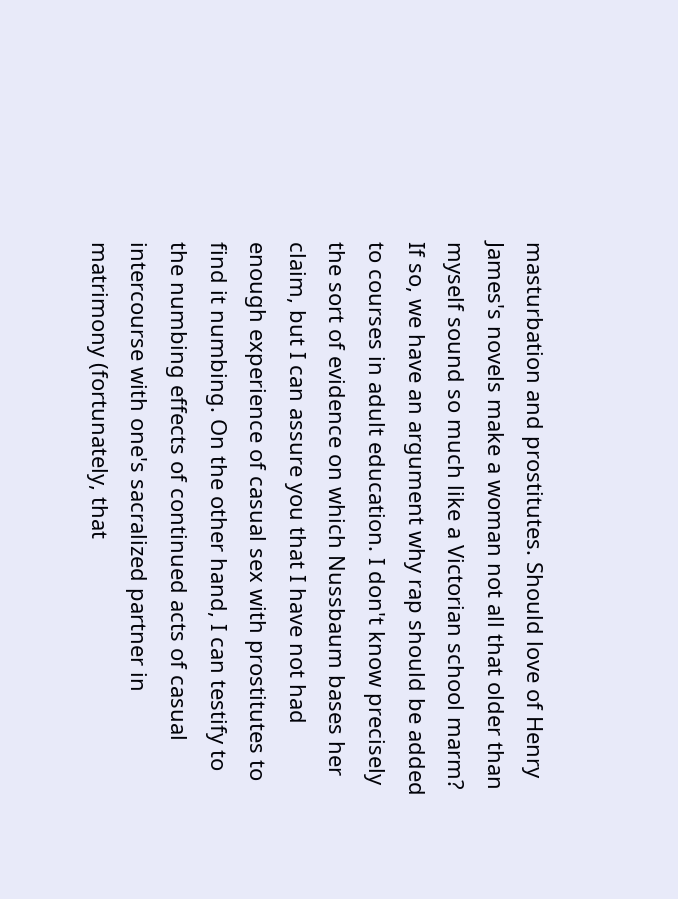masturbation and prostitutes. Should love of Henry James's novels make a woman not all that older than myself sound so much like a Victorian school marm? If so, we have an argument why rap should be added to courses in adult education. I don't know precisely the sort of evidence on which Nussbaum bases her claim, but I can assure you that I have not had enough experience of casual sex with prostitutes to find it numbing. On the other hand, I can testify to the numbing effects of continued acts of casual intercourse with one's sacralized partner in matrimony (fortunately, that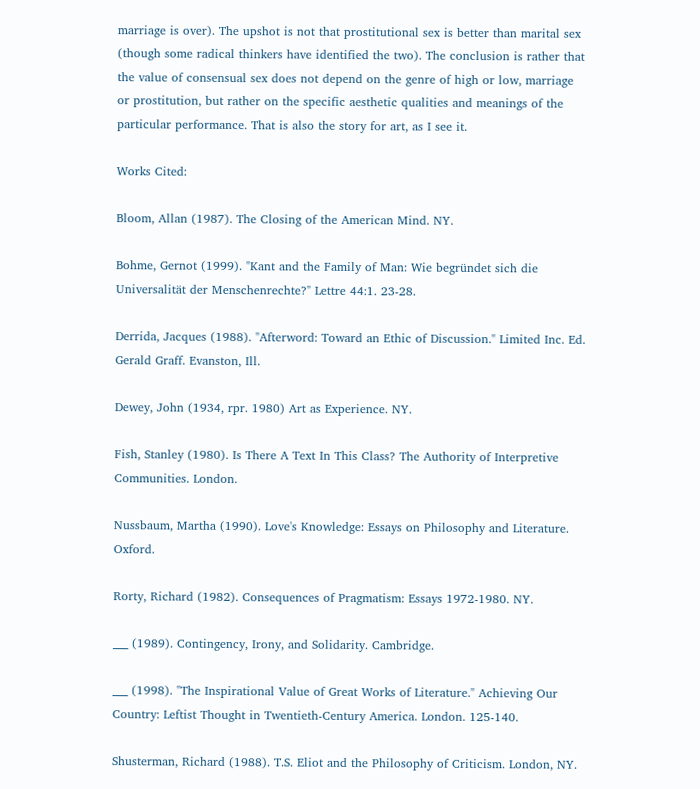marriage is over). The upshot is not that prostitutional sex is better than marital sex (though some radical thinkers have identified the two). The conclusion is rather that the value of consensual sex does not depend on the genre of high or low, marriage or prostitution, but rather on the specific aesthetic qualities and meanings of the particular performance. That is also the story for art, as I see it.

Works Cited:

Bloom, Allan (1987). The Closing of the American Mind. NY.

Bohme, Gernot (1999). "Kant and the Family of Man: Wie begründet sich die Universalität der Menschenrechte?" Lettre 44:1. 23-28.

Derrida, Jacques (1988). "Afterword: Toward an Ethic of Discussion." Limited Inc. Ed. Gerald Graff. Evanston, Ill.

Dewey, John (1934, rpr. 1980) Art as Experience. NY.

Fish, Stanley (1980). Is There A Text In This Class? The Authority of Interpretive Communities. London.

Nussbaum, Martha (1990). Love's Knowledge: Essays on Philosophy and Literature. Oxford.

Rorty, Richard (1982). Consequences of Pragmatism: Essays 1972-1980. NY.

___ (1989). Contingency, Irony, and Solidarity. Cambridge.

___ (1998). "The Inspirational Value of Great Works of Literature." Achieving Our Country: Leftist Thought in Twentieth-Century America. London. 125-140.

Shusterman, Richard (1988). T.S. Eliot and the Philosophy of Criticism. London, NY.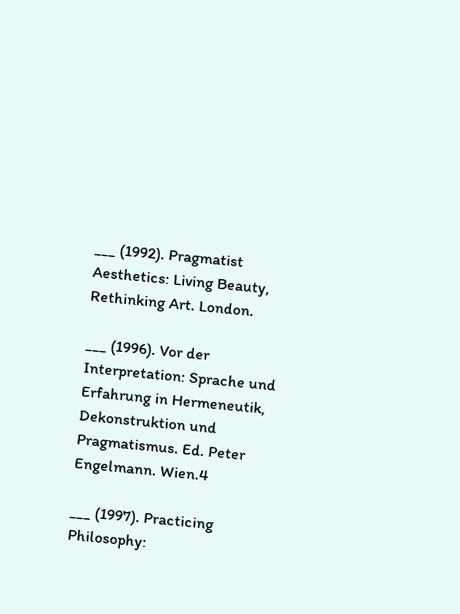___ (1992). Pragmatist Aesthetics: Living Beauty, Rethinking Art. London.

___ (1996). Vor der Interpretation: Sprache und Erfahrung in Hermeneutik, Dekonstruktion und Pragmatismus. Ed. Peter Engelmann. Wien.4

___ (1997). Practicing Philosophy: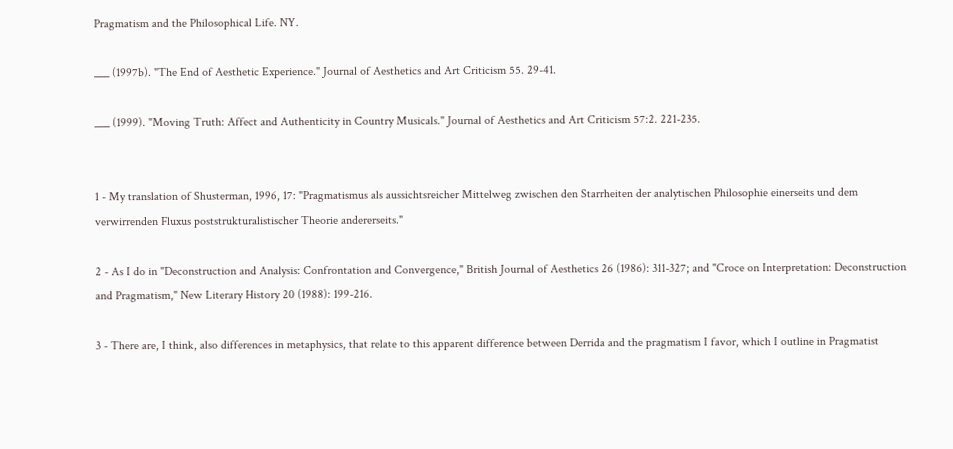Pragmatism and the Philosophical Life. NY.

___ (1997b). "The End of Aesthetic Experience." Journal of Aesthetics and Art Criticism 55. 29-41.

___ (1999). "Moving Truth: Affect and Authenticity in Country Musicals." Journal of Aesthetics and Art Criticism 57:2. 221-235.


1 - My translation of Shusterman, 1996, 17: "Pragmatismus als aussichtsreicher Mittelweg zwischen den Starrheiten der analytischen Philosophie einerseits und dem verwirrenden Fluxus poststrukturalistischer Theorie andererseits."

2 - As I do in "Deconstruction and Analysis: Confrontation and Convergence," British Journal of Aesthetics 26 (1986): 311-327; and "Croce on Interpretation: Deconstruction and Pragmatism," New Literary History 20 (1988): 199-216.

3 - There are, I think, also differences in metaphysics, that relate to this apparent difference between Derrida and the pragmatism I favor, which I outline in Pragmatist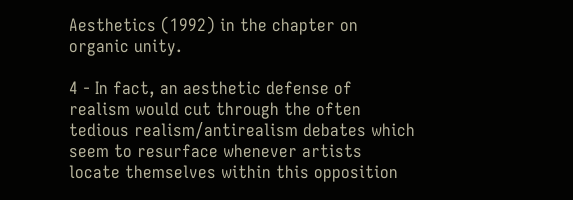Aesthetics (1992) in the chapter on organic unity.

4 - In fact, an aesthetic defense of realism would cut through the often tedious realism/antirealism debates which seem to resurface whenever artists locate themselves within this opposition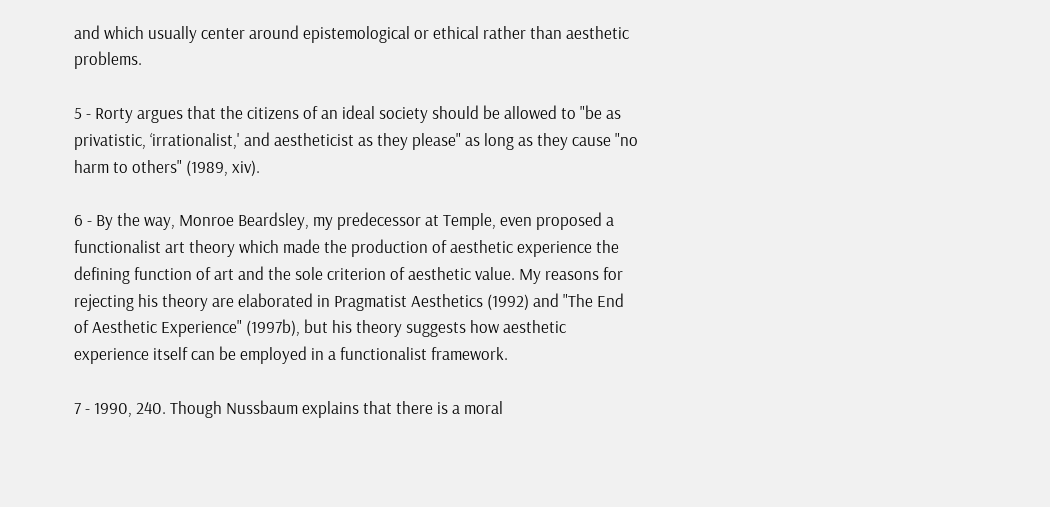and which usually center around epistemological or ethical rather than aesthetic problems.

5 - Rorty argues that the citizens of an ideal society should be allowed to "be as privatistic, ‘irrationalist,' and aestheticist as they please" as long as they cause "no harm to others" (1989, xiv).

6 - By the way, Monroe Beardsley, my predecessor at Temple, even proposed a functionalist art theory which made the production of aesthetic experience the defining function of art and the sole criterion of aesthetic value. My reasons for rejecting his theory are elaborated in Pragmatist Aesthetics (1992) and "The End of Aesthetic Experience" (1997b), but his theory suggests how aesthetic experience itself can be employed in a functionalist framework.

7 - 1990, 240. Though Nussbaum explains that there is a moral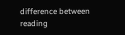difference between reading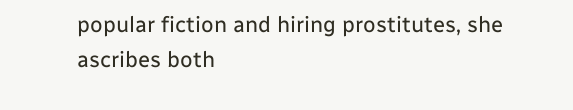popular fiction and hiring prostitutes, she ascribes both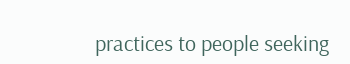practices to people seeking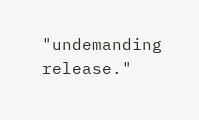"undemanding release."